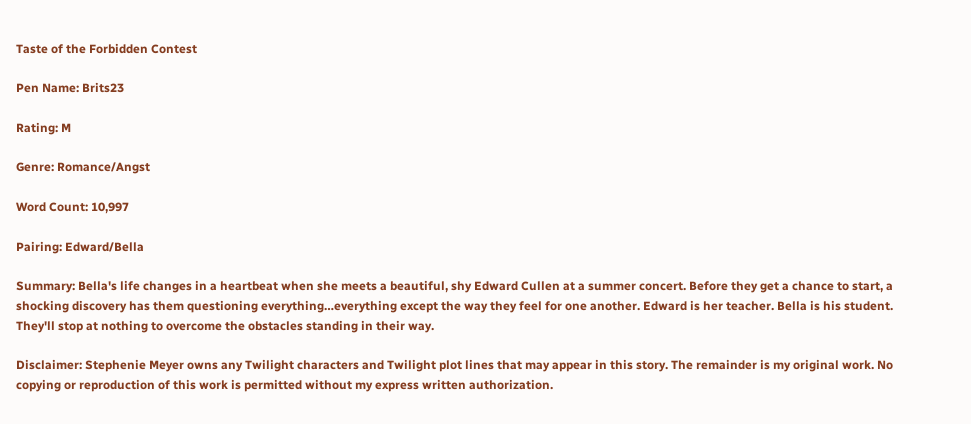Taste of the Forbidden Contest

Pen Name: Brits23

Rating: M

Genre: Romance/Angst

Word Count: 10,997

Pairing: Edward/Bella

Summary: Bella's life changes in a heartbeat when she meets a beautiful, shy Edward Cullen at a summer concert. Before they get a chance to start, a shocking discovery has them questioning everything…everything except the way they feel for one another. Edward is her teacher. Bella is his student. They'll stop at nothing to overcome the obstacles standing in their way.

Disclaimer: Stephenie Meyer owns any Twilight characters and Twilight plot lines that may appear in this story. The remainder is my original work. No copying or reproduction of this work is permitted without my express written authorization.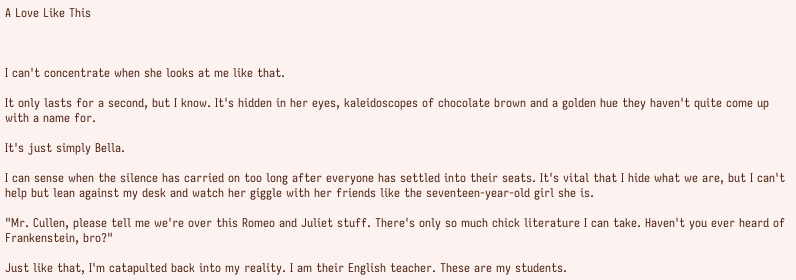A Love Like This



I can't concentrate when she looks at me like that.

It only lasts for a second, but I know. It's hidden in her eyes, kaleidoscopes of chocolate brown and a golden hue they haven't quite come up with a name for.

It's just simply Bella.

I can sense when the silence has carried on too long after everyone has settled into their seats. It's vital that I hide what we are, but I can't help but lean against my desk and watch her giggle with her friends like the seventeen-year-old girl she is.

"Mr. Cullen, please tell me we're over this Romeo and Juliet stuff. There's only so much chick literature I can take. Haven't you ever heard of Frankenstein, bro?"

Just like that, I'm catapulted back into my reality. I am their English teacher. These are my students.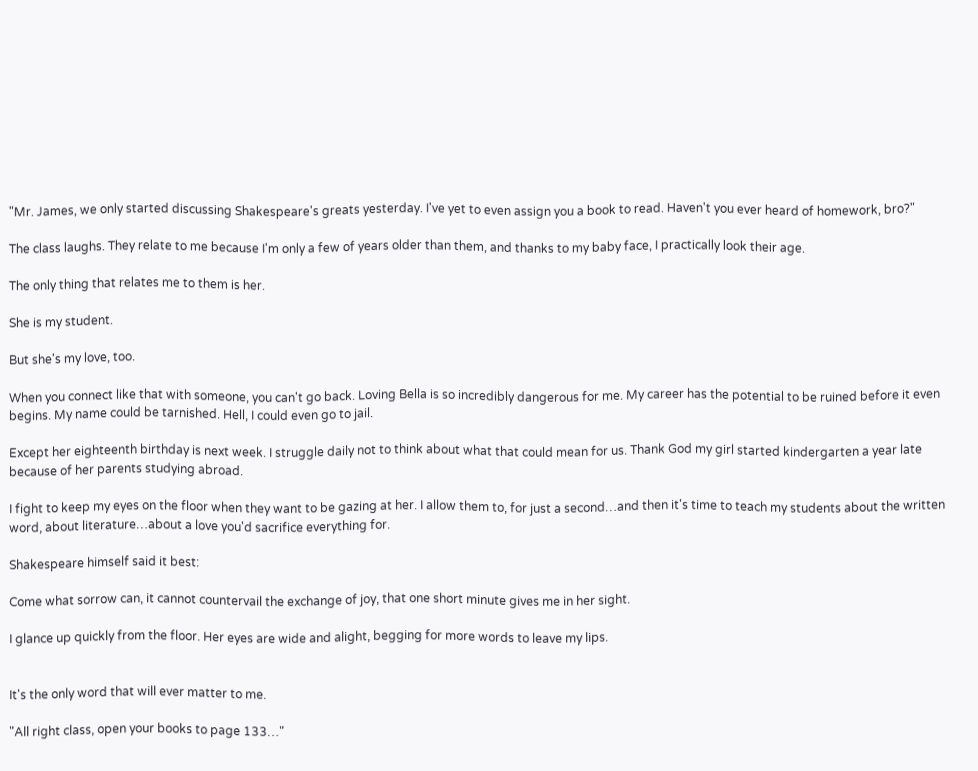"Mr. James, we only started discussing Shakespeare's greats yesterday. I've yet to even assign you a book to read. Haven't you ever heard of homework, bro?"

The class laughs. They relate to me because I'm only a few of years older than them, and thanks to my baby face, I practically look their age.

The only thing that relates me to them is her.

She is my student.

But she's my love, too.

When you connect like that with someone, you can't go back. Loving Bella is so incredibly dangerous for me. My career has the potential to be ruined before it even begins. My name could be tarnished. Hell, I could even go to jail.

Except her eighteenth birthday is next week. I struggle daily not to think about what that could mean for us. Thank God my girl started kindergarten a year late because of her parents studying abroad.

I fight to keep my eyes on the floor when they want to be gazing at her. I allow them to, for just a second…and then it's time to teach my students about the written word, about literature…about a love you'd sacrifice everything for.

Shakespeare himself said it best:

Come what sorrow can, it cannot countervail the exchange of joy, that one short minute gives me in her sight.

I glance up quickly from the floor. Her eyes are wide and alight, begging for more words to leave my lips.


It's the only word that will ever matter to me.

"All right class, open your books to page 133…"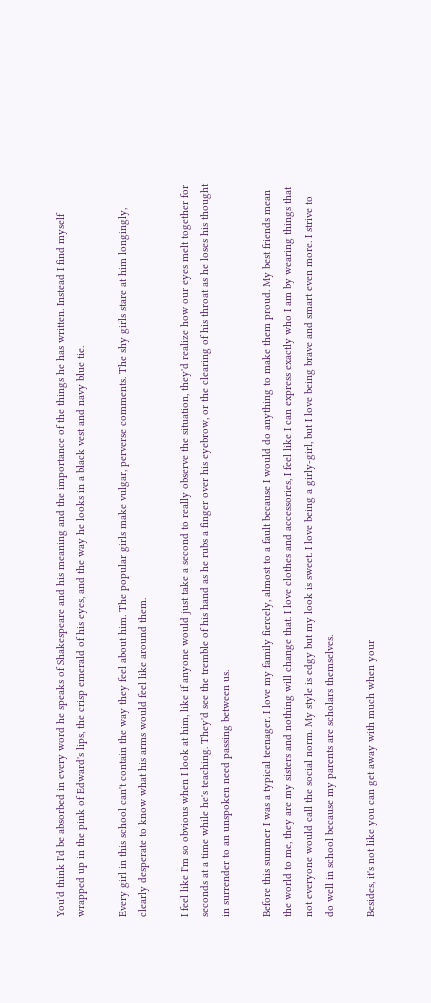You'd think I'd be absorbed in every word he speaks of Shakespeare and his meaning and the importance of the things he has written. Instead I find myself wrapped up in the pink of Edward's lips, the crisp emerald of his eyes, and the way he looks in a black vest and navy blue tie.

Every girl in this school can't contain the way they feel about him. The popular girls make vulgar, perverse comments. The shy girls stare at him longingly, clearly desperate to know what his arms would feel like around them.

I feel like I'm so obvious when I look at him, like if anyone would just take a second to really observe the situation, they'd realize how our eyes melt together for seconds at a time while he's teaching. They'd see the tremble of his hand as he rubs a finger over his eyebrow, or the clearing of his throat as he loses his thought in surrender to an unspoken need passing between us.

Before this summer I was a typical teenager. I love my family fiercely, almost to a fault because I would do anything to make them proud. My best friends mean the world to me, they are my sisters and nothing will change that. I love clothes and accessories, I feel like I can express exactly who I am by wearing things that not everyone would call the social norm. My style is edgy but my look is sweet. I love being a girly-girl, but I love being brave and smart even more. I strive to do well in school because my parents are scholars themselves.

Besides, it's not like you can get away with much when your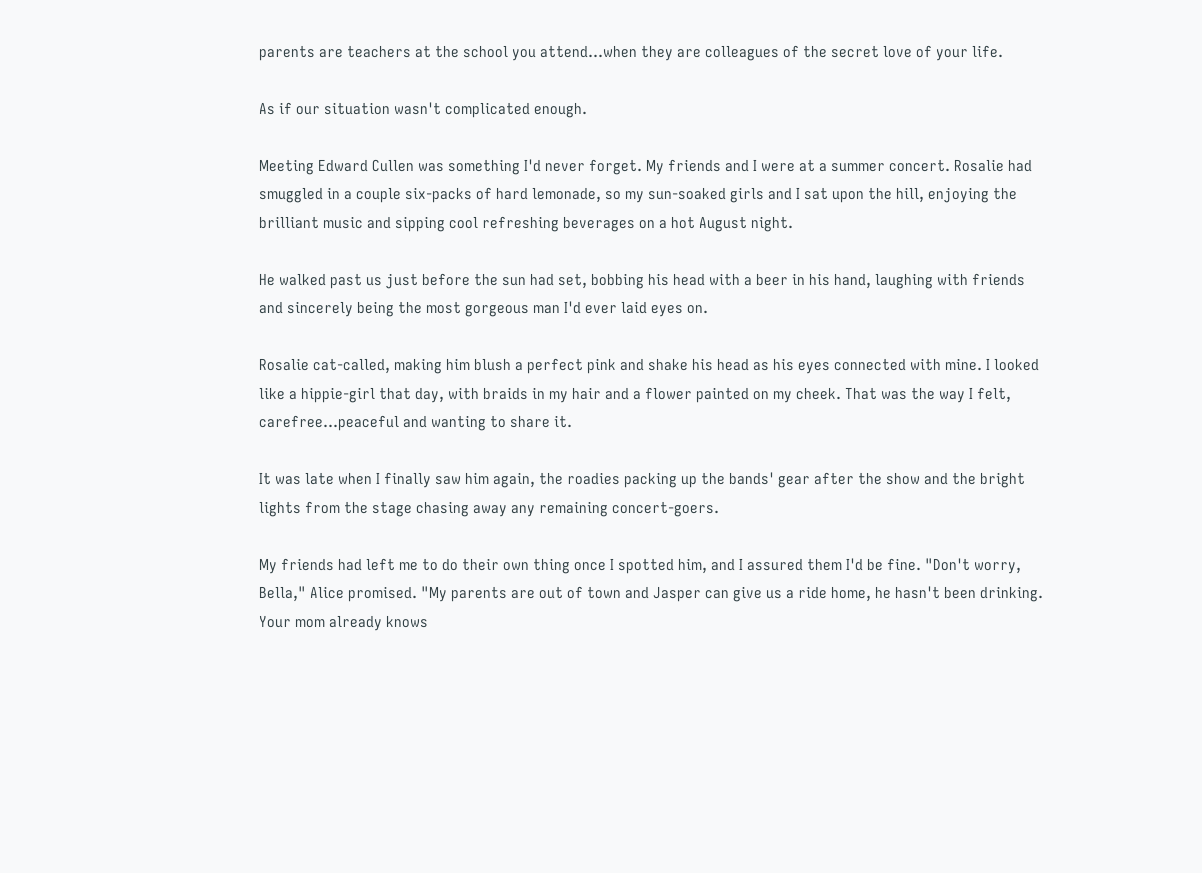parents are teachers at the school you attend…when they are colleagues of the secret love of your life.

As if our situation wasn't complicated enough.

Meeting Edward Cullen was something I'd never forget. My friends and I were at a summer concert. Rosalie had smuggled in a couple six-packs of hard lemonade, so my sun-soaked girls and I sat upon the hill, enjoying the brilliant music and sipping cool refreshing beverages on a hot August night.

He walked past us just before the sun had set, bobbing his head with a beer in his hand, laughing with friends and sincerely being the most gorgeous man I'd ever laid eyes on.

Rosalie cat-called, making him blush a perfect pink and shake his head as his eyes connected with mine. I looked like a hippie-girl that day, with braids in my hair and a flower painted on my cheek. That was the way I felt, carefree…peaceful and wanting to share it.

It was late when I finally saw him again, the roadies packing up the bands' gear after the show and the bright lights from the stage chasing away any remaining concert-goers.

My friends had left me to do their own thing once I spotted him, and I assured them I'd be fine. "Don't worry, Bella," Alice promised. "My parents are out of town and Jasper can give us a ride home, he hasn't been drinking. Your mom already knows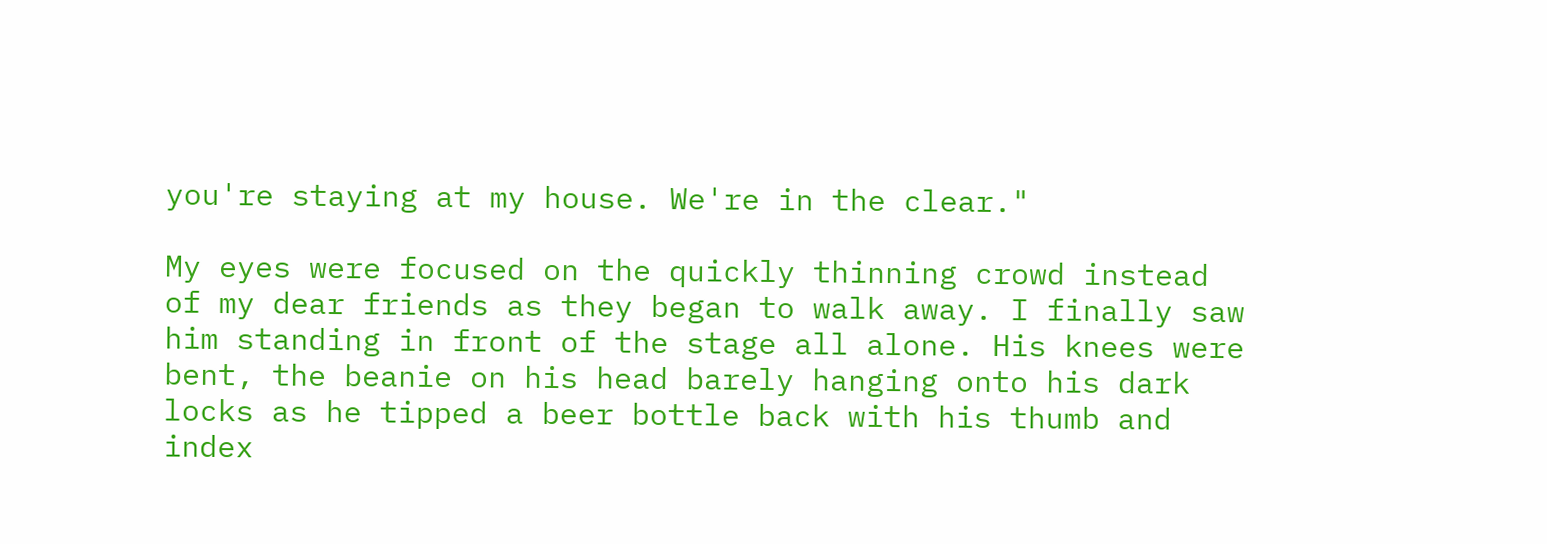you're staying at my house. We're in the clear."

My eyes were focused on the quickly thinning crowd instead of my dear friends as they began to walk away. I finally saw him standing in front of the stage all alone. His knees were bent, the beanie on his head barely hanging onto his dark locks as he tipped a beer bottle back with his thumb and index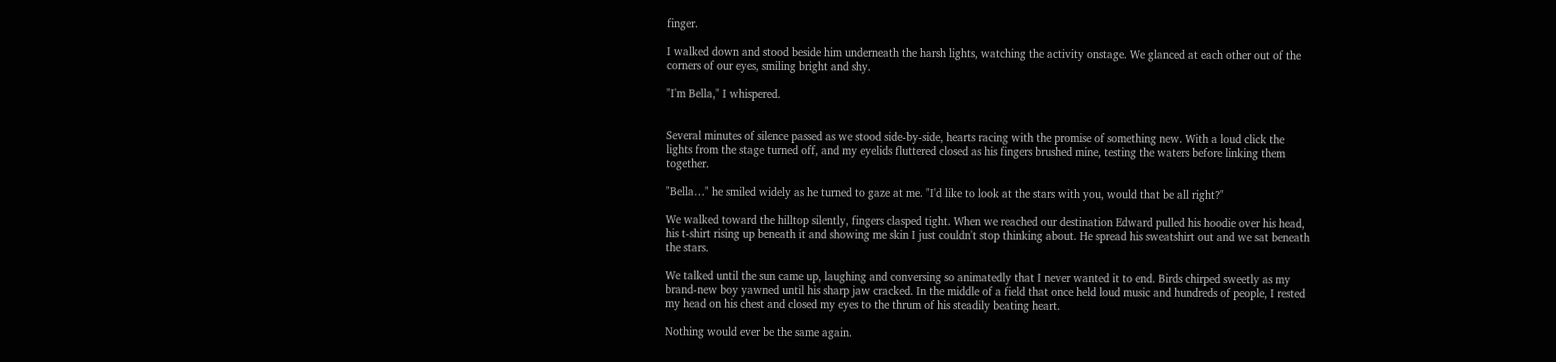finger.

I walked down and stood beside him underneath the harsh lights, watching the activity onstage. We glanced at each other out of the corners of our eyes, smiling bright and shy.

"I'm Bella," I whispered.


Several minutes of silence passed as we stood side-by-side, hearts racing with the promise of something new. With a loud click the lights from the stage turned off, and my eyelids fluttered closed as his fingers brushed mine, testing the waters before linking them together.

"Bella…" he smiled widely as he turned to gaze at me. "I'd like to look at the stars with you, would that be all right?"

We walked toward the hilltop silently, fingers clasped tight. When we reached our destination Edward pulled his hoodie over his head, his t-shirt rising up beneath it and showing me skin I just couldn't stop thinking about. He spread his sweatshirt out and we sat beneath the stars.

We talked until the sun came up, laughing and conversing so animatedly that I never wanted it to end. Birds chirped sweetly as my brand-new boy yawned until his sharp jaw cracked. In the middle of a field that once held loud music and hundreds of people, I rested my head on his chest and closed my eyes to the thrum of his steadily beating heart.

Nothing would ever be the same again.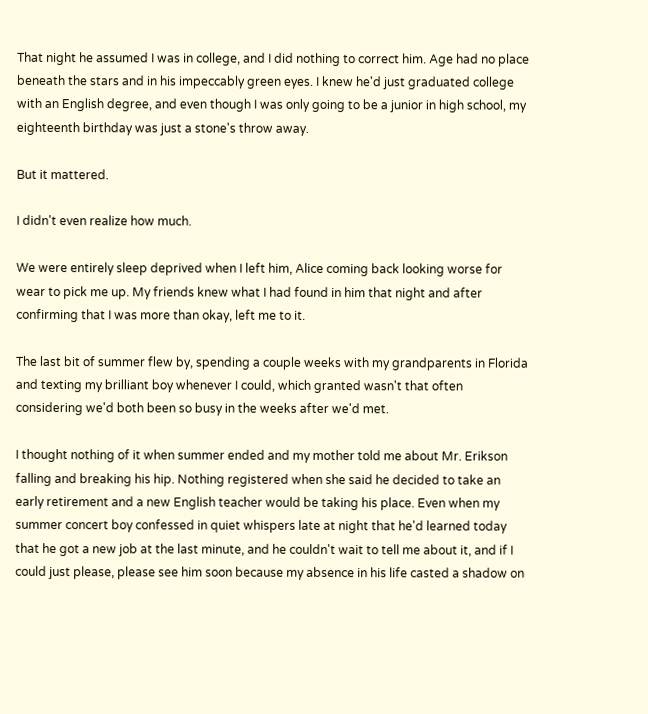That night he assumed I was in college, and I did nothing to correct him. Age had no place beneath the stars and in his impeccably green eyes. I knew he'd just graduated college with an English degree, and even though I was only going to be a junior in high school, my eighteenth birthday was just a stone's throw away.

But it mattered.

I didn't even realize how much.

We were entirely sleep deprived when I left him, Alice coming back looking worse for wear to pick me up. My friends knew what I had found in him that night and after confirming that I was more than okay, left me to it.

The last bit of summer flew by, spending a couple weeks with my grandparents in Florida and texting my brilliant boy whenever I could, which granted wasn't that often considering we'd both been so busy in the weeks after we'd met.

I thought nothing of it when summer ended and my mother told me about Mr. Erikson falling and breaking his hip. Nothing registered when she said he decided to take an early retirement and a new English teacher would be taking his place. Even when my summer concert boy confessed in quiet whispers late at night that he'd learned today that he got a new job at the last minute, and he couldn't wait to tell me about it, and if I could just please, please see him soon because my absence in his life casted a shadow on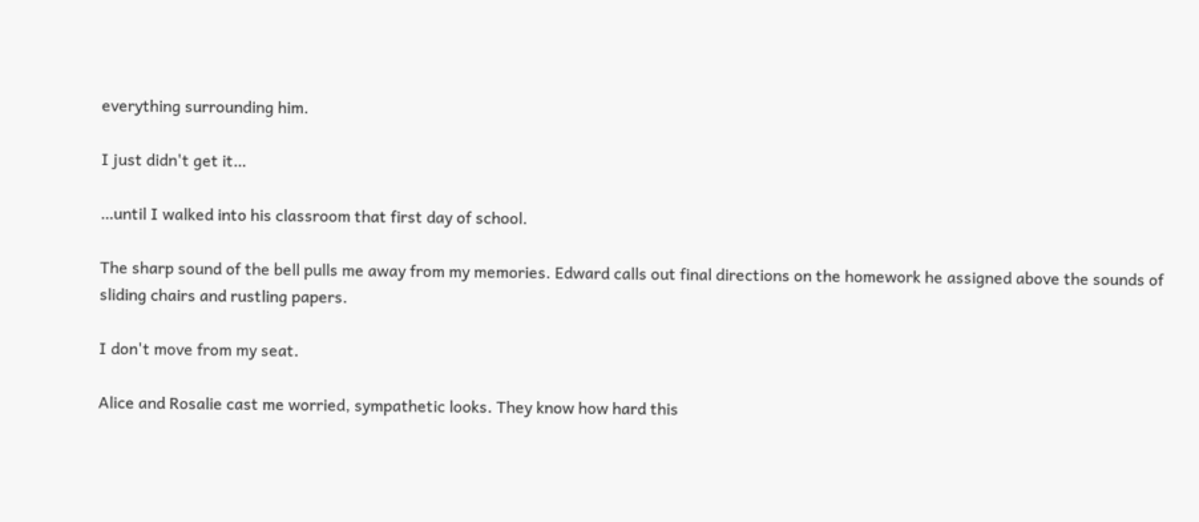everything surrounding him.

I just didn't get it…

…until I walked into his classroom that first day of school.

The sharp sound of the bell pulls me away from my memories. Edward calls out final directions on the homework he assigned above the sounds of sliding chairs and rustling papers.

I don't move from my seat.

Alice and Rosalie cast me worried, sympathetic looks. They know how hard this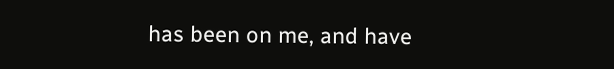has been on me, and have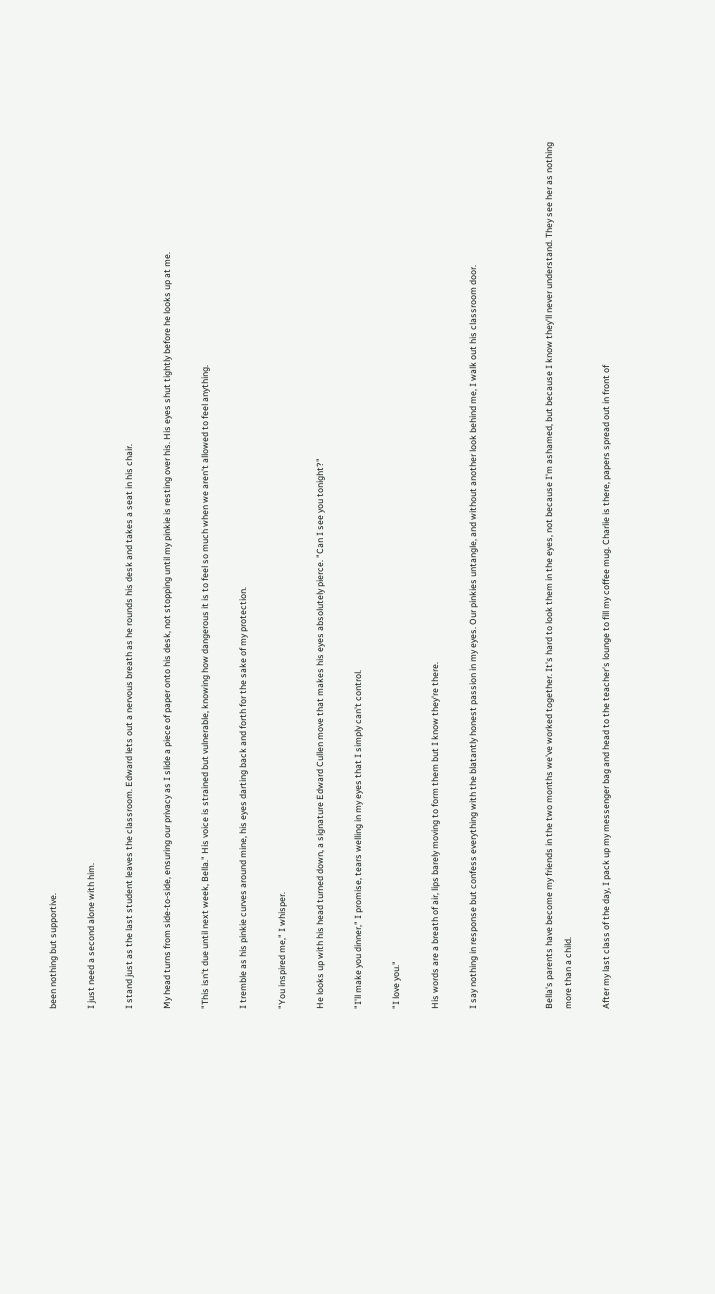been nothing but supportive.

I just need a second alone with him.

I stand just as the last student leaves the classroom. Edward lets out a nervous breath as he rounds his desk and takes a seat in his chair.

My head turns from side-to-side, ensuring our privacy as I slide a piece of paper onto his desk, not stopping until my pinkie is resting over his. His eyes shut tightly before he looks up at me.

"This isn't due until next week, Bella." His voice is strained but vulnerable, knowing how dangerous it is to feel so much when we aren't allowed to feel anything.

I tremble as his pinkie curves around mine, his eyes darting back and forth for the sake of my protection.

"You inspired me," I whisper.

He looks up with his head turned down, a signature Edward Cullen move that makes his eyes absolutely pierce. "Can I see you tonight?"

"I'll make you dinner," I promise, tears welling in my eyes that I simply can't control.

"I love you."

His words are a breath of air, lips barely moving to form them but I know they're there.

I say nothing in response but confess everything with the blatantly honest passion in my eyes. Our pinkies untangle, and without another look behind me, I walk out his classroom door.



Bella's parents have become my friends in the two months we've worked together. It's hard to look them in the eyes, not because I'm ashamed, but because I know they'll never understand. They see her as nothing more than a child.

After my last class of the day, I pack up my messenger bag and head to the teacher's lounge to fill my coffee mug. Charlie is there, papers spread out in front of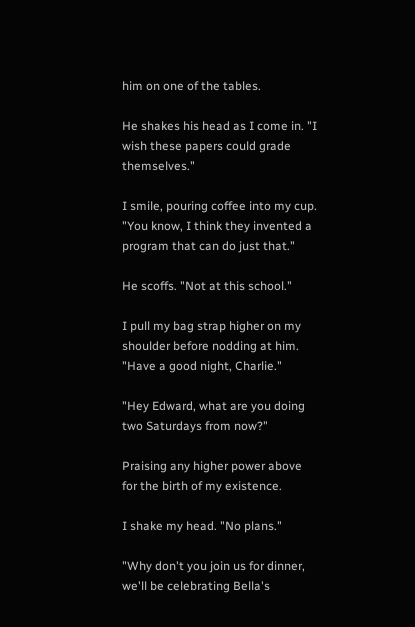him on one of the tables.

He shakes his head as I come in. "I wish these papers could grade themselves."

I smile, pouring coffee into my cup. "You know, I think they invented a program that can do just that."

He scoffs. "Not at this school."

I pull my bag strap higher on my shoulder before nodding at him. "Have a good night, Charlie."

"Hey Edward, what are you doing two Saturdays from now?"

Praising any higher power above for the birth of my existence.

I shake my head. "No plans."

"Why don't you join us for dinner, we'll be celebrating Bella's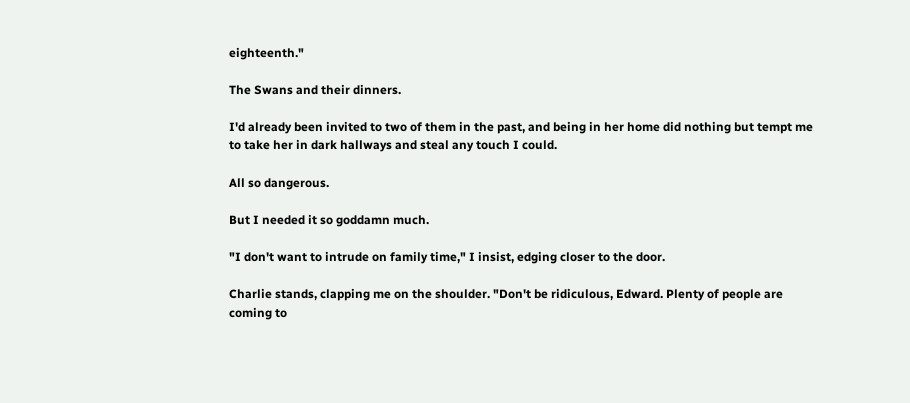eighteenth."

The Swans and their dinners.

I'd already been invited to two of them in the past, and being in her home did nothing but tempt me to take her in dark hallways and steal any touch I could.

All so dangerous.

But I needed it so goddamn much.

"I don't want to intrude on family time," I insist, edging closer to the door.

Charlie stands, clapping me on the shoulder. "Don't be ridiculous, Edward. Plenty of people are coming to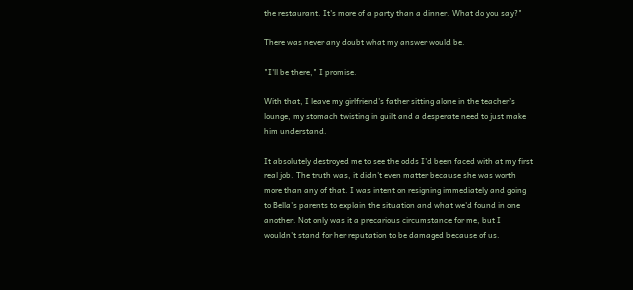the restaurant. It's more of a party than a dinner. What do you say?"

There was never any doubt what my answer would be.

"I'll be there," I promise.

With that, I leave my girlfriend's father sitting alone in the teacher's lounge, my stomach twisting in guilt and a desperate need to just make him understand.

It absolutely destroyed me to see the odds I'd been faced with at my first real job. The truth was, it didn't even matter because she was worth more than any of that. I was intent on resigning immediately and going to Bella's parents to explain the situation and what we'd found in one another. Not only was it a precarious circumstance for me, but I wouldn't stand for her reputation to be damaged because of us.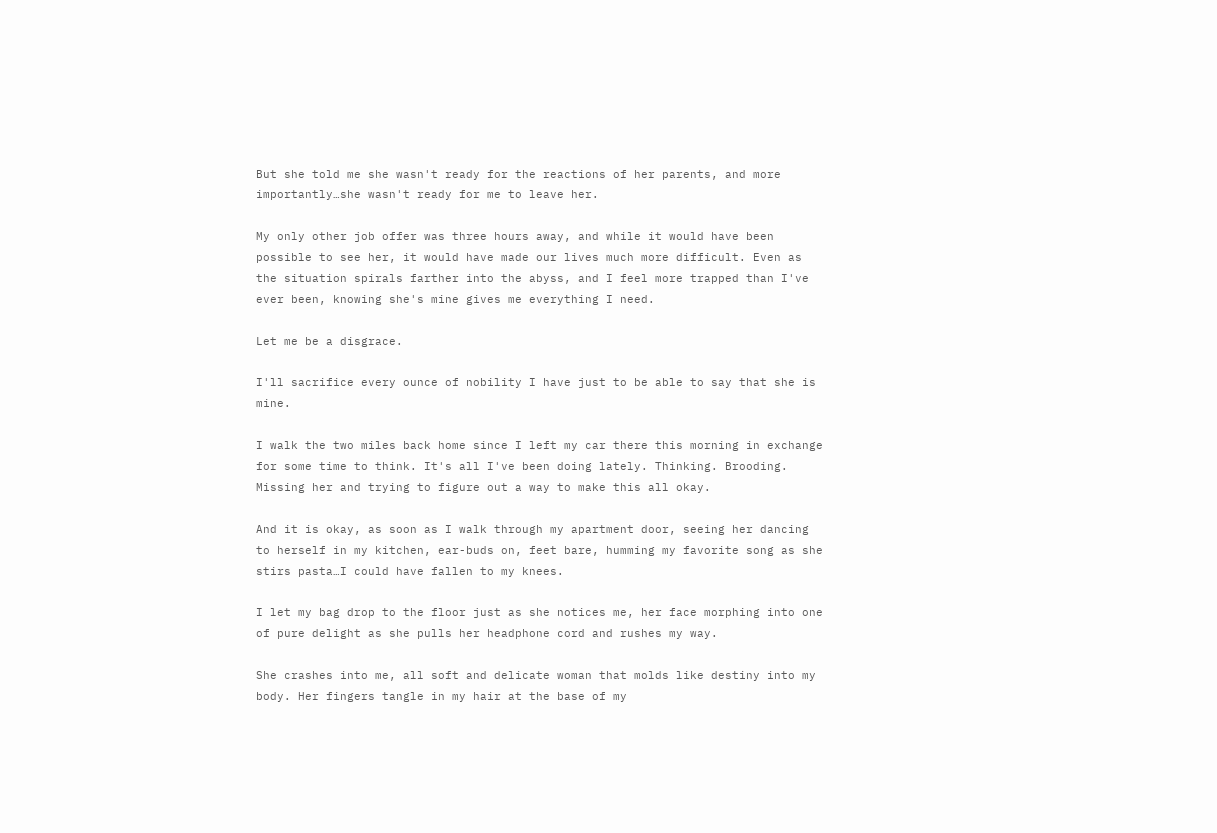But she told me she wasn't ready for the reactions of her parents, and more importantly…she wasn't ready for me to leave her.

My only other job offer was three hours away, and while it would have been possible to see her, it would have made our lives much more difficult. Even as the situation spirals farther into the abyss, and I feel more trapped than I've ever been, knowing she's mine gives me everything I need.

Let me be a disgrace.

I'll sacrifice every ounce of nobility I have just to be able to say that she is mine.

I walk the two miles back home since I left my car there this morning in exchange for some time to think. It's all I've been doing lately. Thinking. Brooding. Missing her and trying to figure out a way to make this all okay.

And it is okay, as soon as I walk through my apartment door, seeing her dancing to herself in my kitchen, ear-buds on, feet bare, humming my favorite song as she stirs pasta…I could have fallen to my knees.

I let my bag drop to the floor just as she notices me, her face morphing into one of pure delight as she pulls her headphone cord and rushes my way.

She crashes into me, all soft and delicate woman that molds like destiny into my body. Her fingers tangle in my hair at the base of my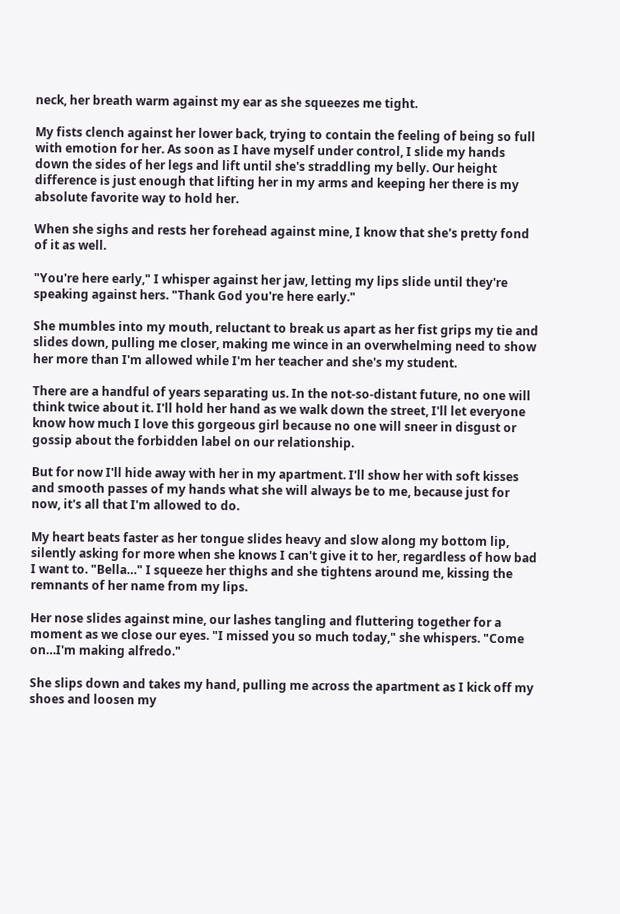neck, her breath warm against my ear as she squeezes me tight.

My fists clench against her lower back, trying to contain the feeling of being so full with emotion for her. As soon as I have myself under control, I slide my hands down the sides of her legs and lift until she's straddling my belly. Our height difference is just enough that lifting her in my arms and keeping her there is my absolute favorite way to hold her.

When she sighs and rests her forehead against mine, I know that she's pretty fond of it as well.

"You're here early," I whisper against her jaw, letting my lips slide until they're speaking against hers. "Thank God you're here early."

She mumbles into my mouth, reluctant to break us apart as her fist grips my tie and slides down, pulling me closer, making me wince in an overwhelming need to show her more than I'm allowed while I'm her teacher and she's my student.

There are a handful of years separating us. In the not-so-distant future, no one will think twice about it. I'll hold her hand as we walk down the street, I'll let everyone know how much I love this gorgeous girl because no one will sneer in disgust or gossip about the forbidden label on our relationship.

But for now I'll hide away with her in my apartment. I'll show her with soft kisses and smooth passes of my hands what she will always be to me, because just for now, it's all that I'm allowed to do.

My heart beats faster as her tongue slides heavy and slow along my bottom lip, silently asking for more when she knows I can't give it to her, regardless of how bad I want to. "Bella…" I squeeze her thighs and she tightens around me, kissing the remnants of her name from my lips.

Her nose slides against mine, our lashes tangling and fluttering together for a moment as we close our eyes. "I missed you so much today," she whispers. "Come on…I'm making alfredo."

She slips down and takes my hand, pulling me across the apartment as I kick off my shoes and loosen my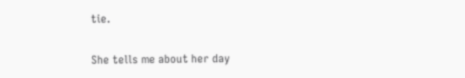tie.

She tells me about her day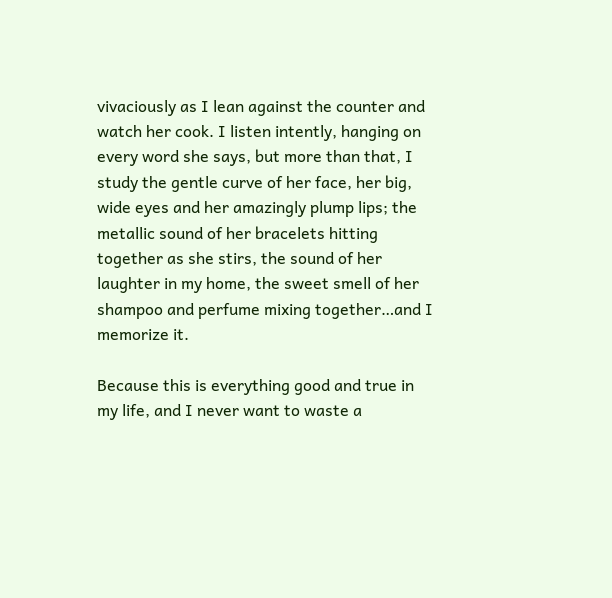vivaciously as I lean against the counter and watch her cook. I listen intently, hanging on every word she says, but more than that, I study the gentle curve of her face, her big, wide eyes and her amazingly plump lips; the metallic sound of her bracelets hitting together as she stirs, the sound of her laughter in my home, the sweet smell of her shampoo and perfume mixing together…and I memorize it.

Because this is everything good and true in my life, and I never want to waste a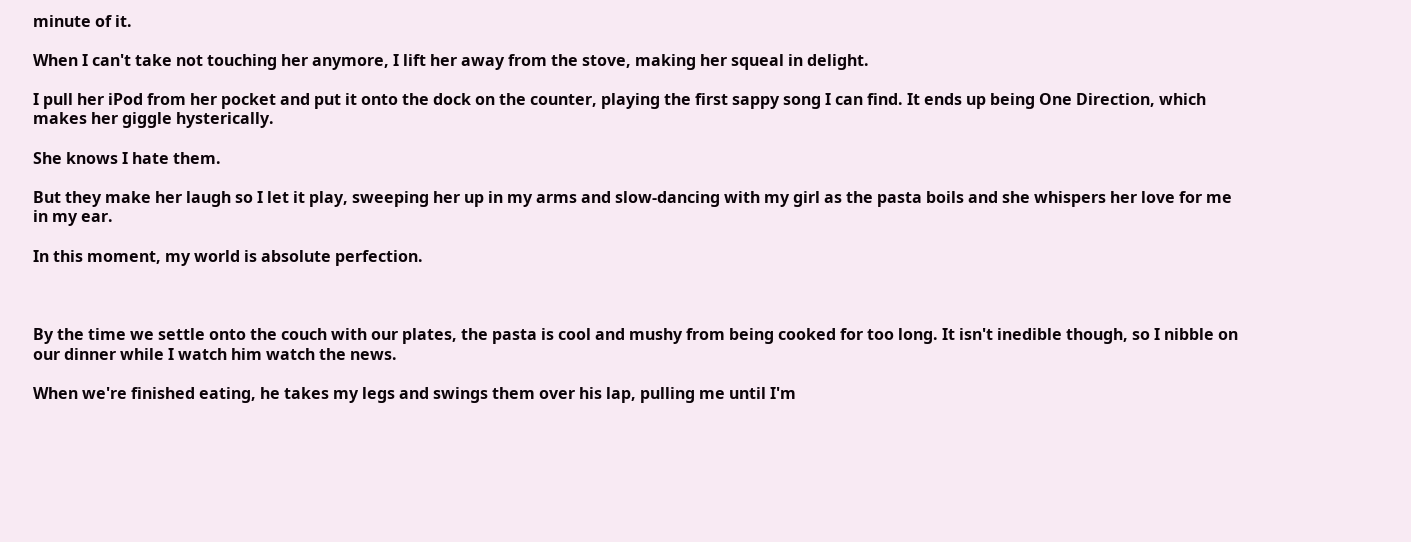minute of it.

When I can't take not touching her anymore, I lift her away from the stove, making her squeal in delight.

I pull her iPod from her pocket and put it onto the dock on the counter, playing the first sappy song I can find. It ends up being One Direction, which makes her giggle hysterically.

She knows I hate them.

But they make her laugh so I let it play, sweeping her up in my arms and slow-dancing with my girl as the pasta boils and she whispers her love for me in my ear.

In this moment, my world is absolute perfection.



By the time we settle onto the couch with our plates, the pasta is cool and mushy from being cooked for too long. It isn't inedible though, so I nibble on our dinner while I watch him watch the news.

When we're finished eating, he takes my legs and swings them over his lap, pulling me until I'm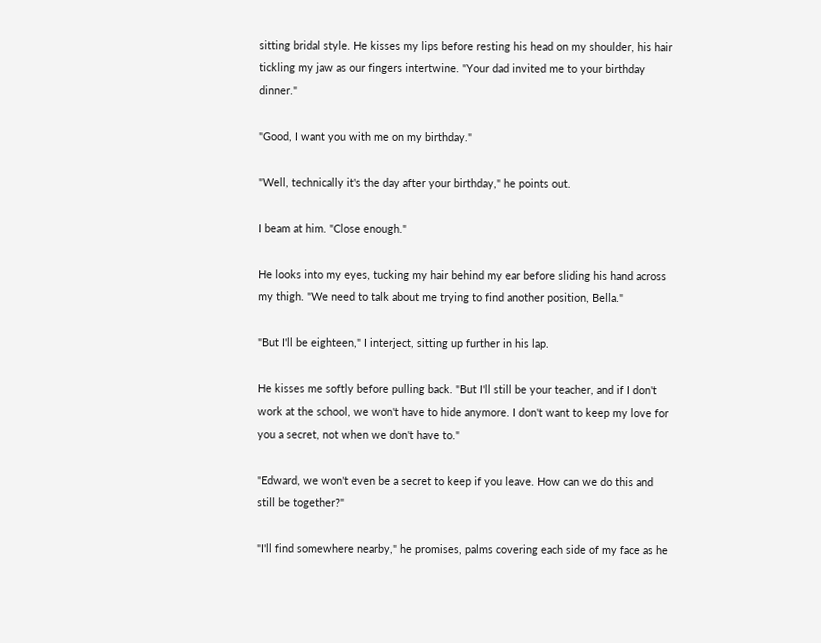sitting bridal style. He kisses my lips before resting his head on my shoulder, his hair tickling my jaw as our fingers intertwine. "Your dad invited me to your birthday dinner."

"Good, I want you with me on my birthday."

"Well, technically it's the day after your birthday," he points out.

I beam at him. "Close enough."

He looks into my eyes, tucking my hair behind my ear before sliding his hand across my thigh. "We need to talk about me trying to find another position, Bella."

"But I'll be eighteen," I interject, sitting up further in his lap.

He kisses me softly before pulling back. "But I'll still be your teacher, and if I don't work at the school, we won't have to hide anymore. I don't want to keep my love for you a secret, not when we don't have to."

"Edward, we won't even be a secret to keep if you leave. How can we do this and still be together?"

"I'll find somewhere nearby," he promises, palms covering each side of my face as he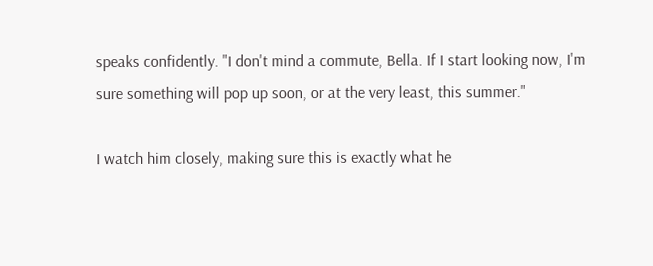speaks confidently. "I don't mind a commute, Bella. If I start looking now, I'm sure something will pop up soon, or at the very least, this summer."

I watch him closely, making sure this is exactly what he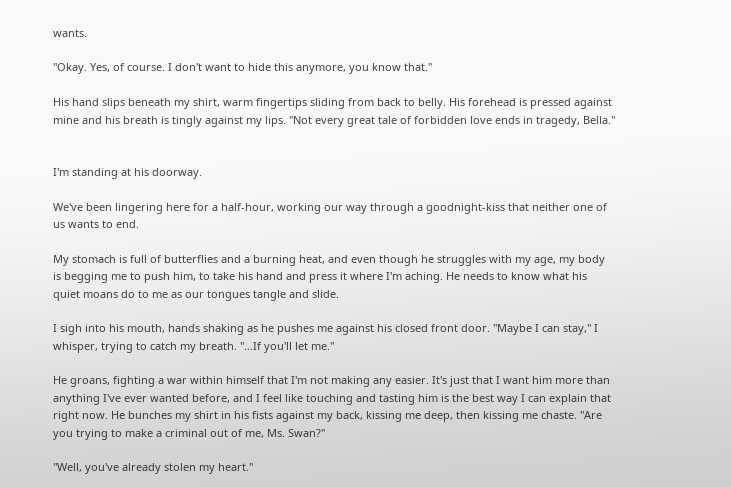wants.

"Okay. Yes, of course. I don't want to hide this anymore, you know that."

His hand slips beneath my shirt, warm fingertips sliding from back to belly. His forehead is pressed against mine and his breath is tingly against my lips. "Not every great tale of forbidden love ends in tragedy, Bella."


I'm standing at his doorway.

We've been lingering here for a half-hour, working our way through a goodnight-kiss that neither one of us wants to end.

My stomach is full of butterflies and a burning heat, and even though he struggles with my age, my body is begging me to push him, to take his hand and press it where I'm aching. He needs to know what his quiet moans do to me as our tongues tangle and slide.

I sigh into his mouth, hands shaking as he pushes me against his closed front door. "Maybe I can stay," I whisper, trying to catch my breath. "…If you'll let me."

He groans, fighting a war within himself that I'm not making any easier. It's just that I want him more than anything I've ever wanted before, and I feel like touching and tasting him is the best way I can explain that right now. He bunches my shirt in his fists against my back, kissing me deep, then kissing me chaste. "Are you trying to make a criminal out of me, Ms. Swan?"

"Well, you've already stolen my heart."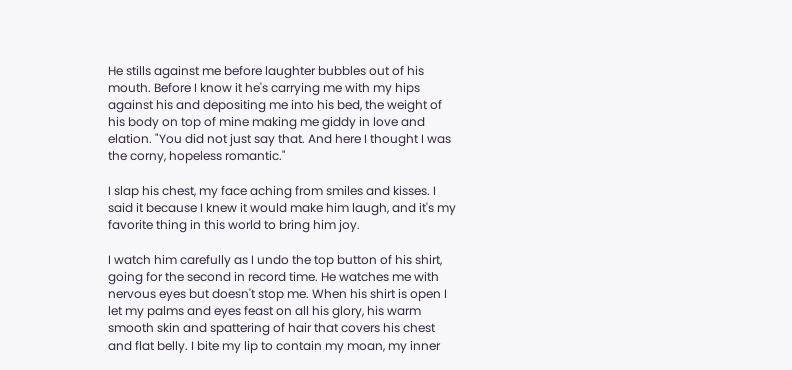He stills against me before laughter bubbles out of his mouth. Before I know it he's carrying me with my hips against his and depositing me into his bed, the weight of his body on top of mine making me giddy in love and elation. "You did not just say that. And here I thought I was the corny, hopeless romantic."

I slap his chest, my face aching from smiles and kisses. I said it because I knew it would make him laugh, and it's my favorite thing in this world to bring him joy.

I watch him carefully as I undo the top button of his shirt, going for the second in record time. He watches me with nervous eyes but doesn't stop me. When his shirt is open I let my palms and eyes feast on all his glory, his warm smooth skin and spattering of hair that covers his chest and flat belly. I bite my lip to contain my moan, my inner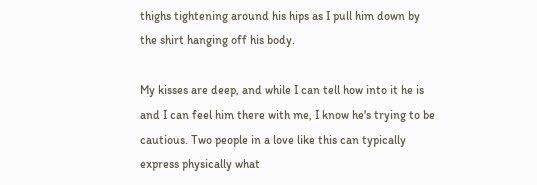thighs tightening around his hips as I pull him down by the shirt hanging off his body.

My kisses are deep, and while I can tell how into it he is and I can feel him there with me, I know he's trying to be cautious. Two people in a love like this can typically express physically what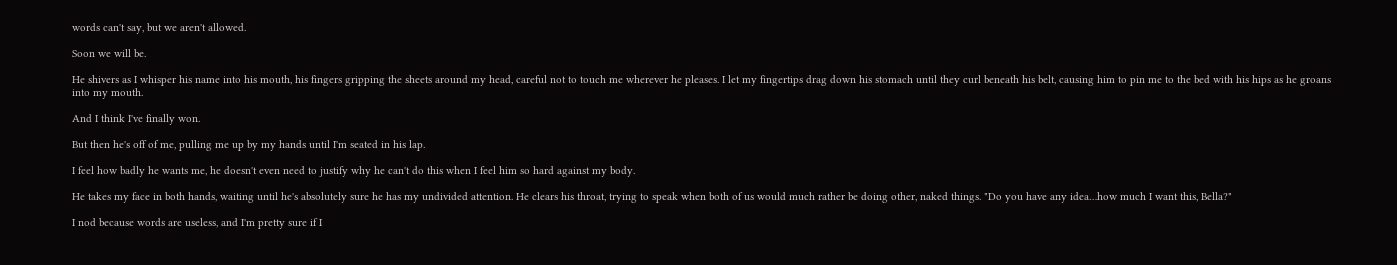words can't say, but we aren't allowed.

Soon we will be.

He shivers as I whisper his name into his mouth, his fingers gripping the sheets around my head, careful not to touch me wherever he pleases. I let my fingertips drag down his stomach until they curl beneath his belt, causing him to pin me to the bed with his hips as he groans into my mouth.

And I think I've finally won.

But then he's off of me, pulling me up by my hands until I'm seated in his lap.

I feel how badly he wants me, he doesn't even need to justify why he can't do this when I feel him so hard against my body.

He takes my face in both hands, waiting until he's absolutely sure he has my undivided attention. He clears his throat, trying to speak when both of us would much rather be doing other, naked things. "Do you have any idea…how much I want this, Bella?"

I nod because words are useless, and I'm pretty sure if I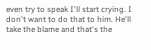even try to speak I'll start crying. I don't want to do that to him. He'll take the blame and that's the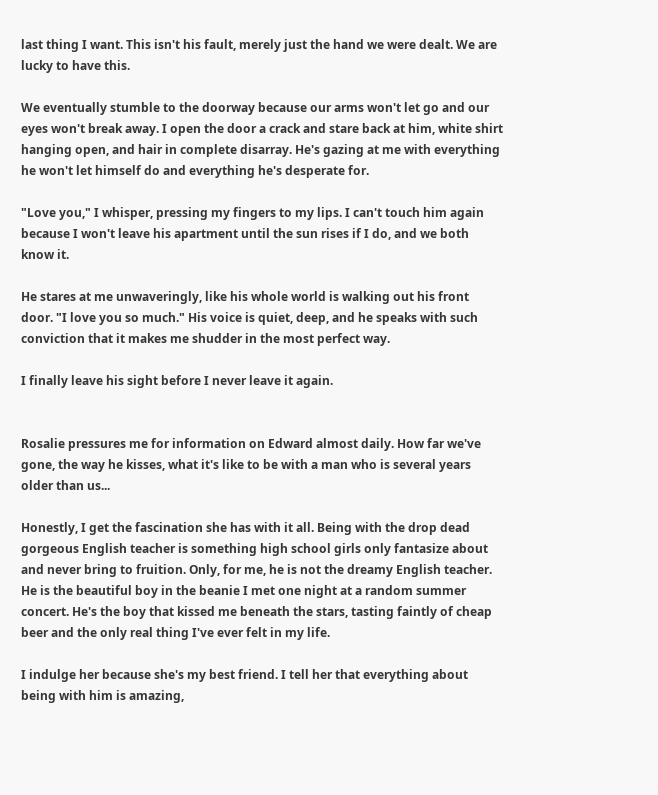last thing I want. This isn't his fault, merely just the hand we were dealt. We are lucky to have this.

We eventually stumble to the doorway because our arms won't let go and our eyes won't break away. I open the door a crack and stare back at him, white shirt hanging open, and hair in complete disarray. He's gazing at me with everything he won't let himself do and everything he's desperate for.

"Love you," I whisper, pressing my fingers to my lips. I can't touch him again because I won't leave his apartment until the sun rises if I do, and we both know it.

He stares at me unwaveringly, like his whole world is walking out his front door. "I love you so much." His voice is quiet, deep, and he speaks with such conviction that it makes me shudder in the most perfect way.

I finally leave his sight before I never leave it again.


Rosalie pressures me for information on Edward almost daily. How far we've gone, the way he kisses, what it's like to be with a man who is several years older than us...

Honestly, I get the fascination she has with it all. Being with the drop dead gorgeous English teacher is something high school girls only fantasize about and never bring to fruition. Only, for me, he is not the dreamy English teacher. He is the beautiful boy in the beanie I met one night at a random summer concert. He's the boy that kissed me beneath the stars, tasting faintly of cheap beer and the only real thing I've ever felt in my life.

I indulge her because she's my best friend. I tell her that everything about being with him is amazing,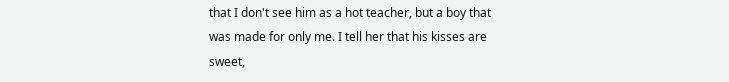that I don't see him as a hot teacher, but a boy that was made for only me. I tell her that his kisses are sweet,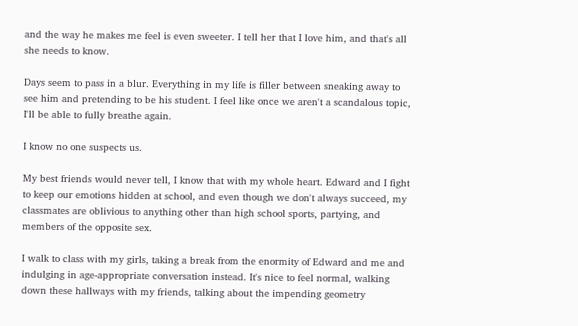and the way he makes me feel is even sweeter. I tell her that I love him, and that's all she needs to know.

Days seem to pass in a blur. Everything in my life is filler between sneaking away to see him and pretending to be his student. I feel like once we aren't a scandalous topic, I'll be able to fully breathe again.

I know no one suspects us.

My best friends would never tell, I know that with my whole heart. Edward and I fight to keep our emotions hidden at school, and even though we don't always succeed, my classmates are oblivious to anything other than high school sports, partying, and members of the opposite sex.

I walk to class with my girls, taking a break from the enormity of Edward and me and indulging in age-appropriate conversation instead. It's nice to feel normal, walking down these hallways with my friends, talking about the impending geometry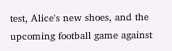test, Alice's new shoes, and the upcoming football game against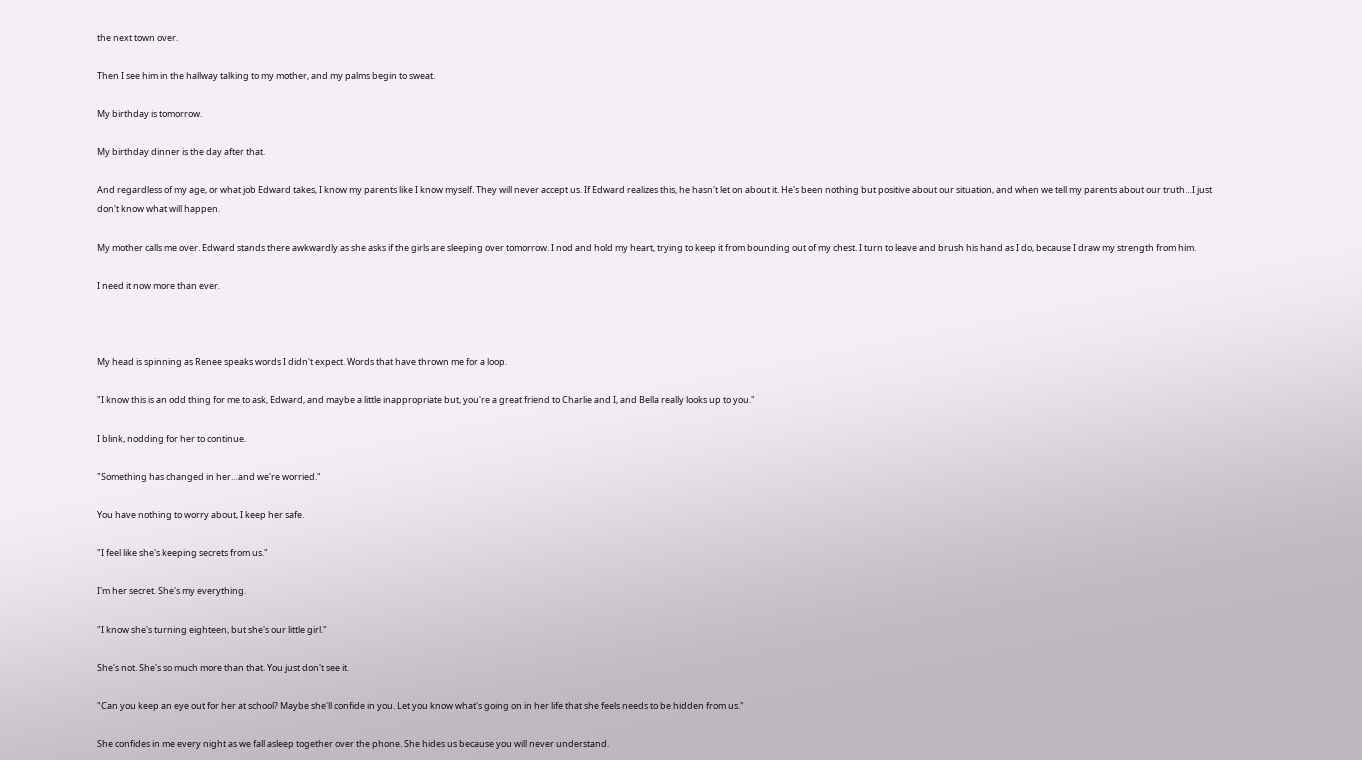the next town over.

Then I see him in the hallway talking to my mother, and my palms begin to sweat.

My birthday is tomorrow.

My birthday dinner is the day after that.

And regardless of my age, or what job Edward takes, I know my parents like I know myself. They will never accept us. If Edward realizes this, he hasn't let on about it. He's been nothing but positive about our situation, and when we tell my parents about our truth…I just don't know what will happen.

My mother calls me over. Edward stands there awkwardly as she asks if the girls are sleeping over tomorrow. I nod and hold my heart, trying to keep it from bounding out of my chest. I turn to leave and brush his hand as I do, because I draw my strength from him.

I need it now more than ever.



My head is spinning as Renee speaks words I didn't expect. Words that have thrown me for a loop.

"I know this is an odd thing for me to ask, Edward, and maybe a little inappropriate but, you're a great friend to Charlie and I, and Bella really looks up to you."

I blink, nodding for her to continue.

"Something has changed in her…and we're worried."

You have nothing to worry about, I keep her safe.

"I feel like she's keeping secrets from us."

I'm her secret. She's my everything.

"I know she's turning eighteen, but she's our little girl."

She's not. She's so much more than that. You just don't see it.

"Can you keep an eye out for her at school? Maybe she'll confide in you. Let you know what's going on in her life that she feels needs to be hidden from us."

She confides in me every night as we fall asleep together over the phone. She hides us because you will never understand.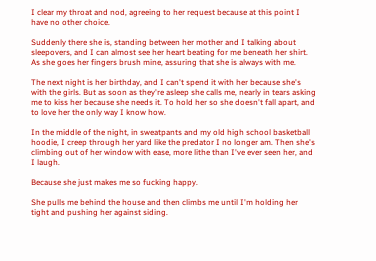I clear my throat and nod, agreeing to her request because at this point I have no other choice.

Suddenly there she is, standing between her mother and I talking about sleepovers, and I can almost see her heart beating for me beneath her shirt. As she goes her fingers brush mine, assuring that she is always with me.

The next night is her birthday, and I can't spend it with her because she's with the girls. But as soon as they're asleep she calls me, nearly in tears asking me to kiss her because she needs it. To hold her so she doesn't fall apart, and to love her the only way I know how.

In the middle of the night, in sweatpants and my old high school basketball hoodie, I creep through her yard like the predator I no longer am. Then she's climbing out of her window with ease, more lithe than I've ever seen her, and I laugh.

Because she just makes me so fucking happy.

She pulls me behind the house and then climbs me until I'm holding her tight and pushing her against siding.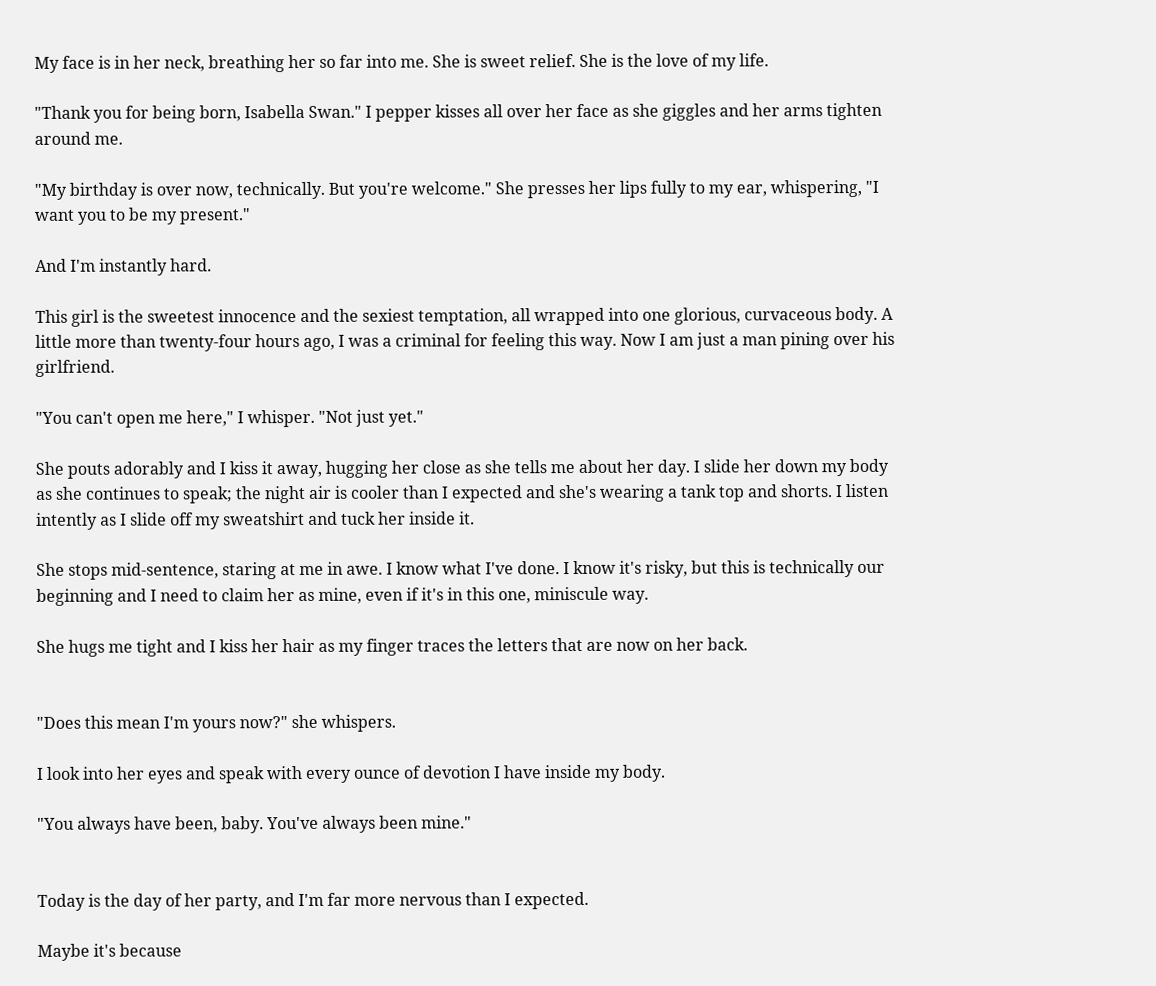My face is in her neck, breathing her so far into me. She is sweet relief. She is the love of my life.

"Thank you for being born, Isabella Swan." I pepper kisses all over her face as she giggles and her arms tighten around me.

"My birthday is over now, technically. But you're welcome." She presses her lips fully to my ear, whispering, "I want you to be my present."

And I'm instantly hard.

This girl is the sweetest innocence and the sexiest temptation, all wrapped into one glorious, curvaceous body. A little more than twenty-four hours ago, I was a criminal for feeling this way. Now I am just a man pining over his girlfriend.

"You can't open me here," I whisper. "Not just yet."

She pouts adorably and I kiss it away, hugging her close as she tells me about her day. I slide her down my body as she continues to speak; the night air is cooler than I expected and she's wearing a tank top and shorts. I listen intently as I slide off my sweatshirt and tuck her inside it.

She stops mid-sentence, staring at me in awe. I know what I've done. I know it's risky, but this is technically our beginning and I need to claim her as mine, even if it's in this one, miniscule way.

She hugs me tight and I kiss her hair as my finger traces the letters that are now on her back.


"Does this mean I'm yours now?" she whispers.

I look into her eyes and speak with every ounce of devotion I have inside my body.

"You always have been, baby. You've always been mine."


Today is the day of her party, and I'm far more nervous than I expected.

Maybe it's because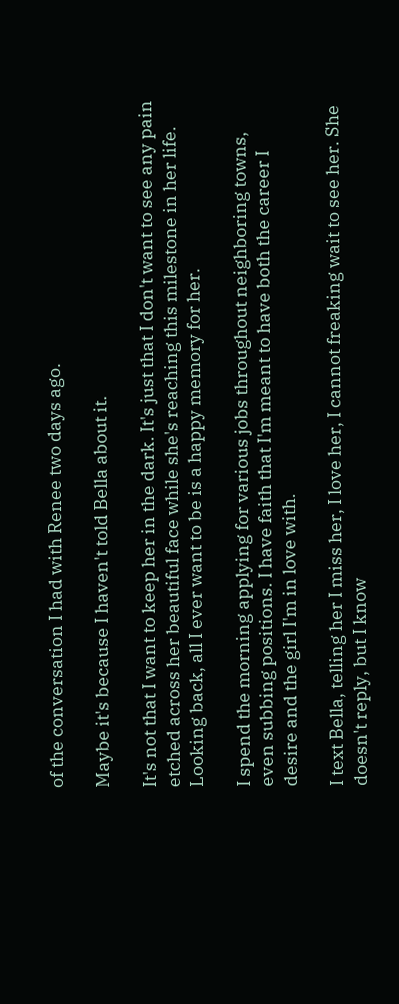of the conversation I had with Renee two days ago.

Maybe it's because I haven't told Bella about it.

It's not that I want to keep her in the dark. It's just that I don't want to see any pain etched across her beautiful face while she's reaching this milestone in her life. Looking back, all I ever want to be is a happy memory for her.

I spend the morning applying for various jobs throughout neighboring towns, even subbing positions. I have faith that I'm meant to have both the career I desire and the girl I'm in love with.

I text Bella, telling her I miss her, I love her, I cannot freaking wait to see her. She doesn't reply, but I know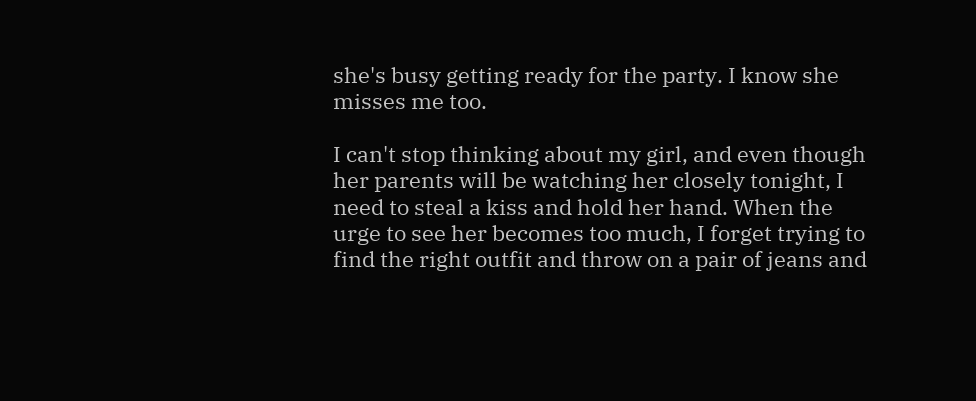she's busy getting ready for the party. I know she misses me too.

I can't stop thinking about my girl, and even though her parents will be watching her closely tonight, I need to steal a kiss and hold her hand. When the urge to see her becomes too much, I forget trying to find the right outfit and throw on a pair of jeans and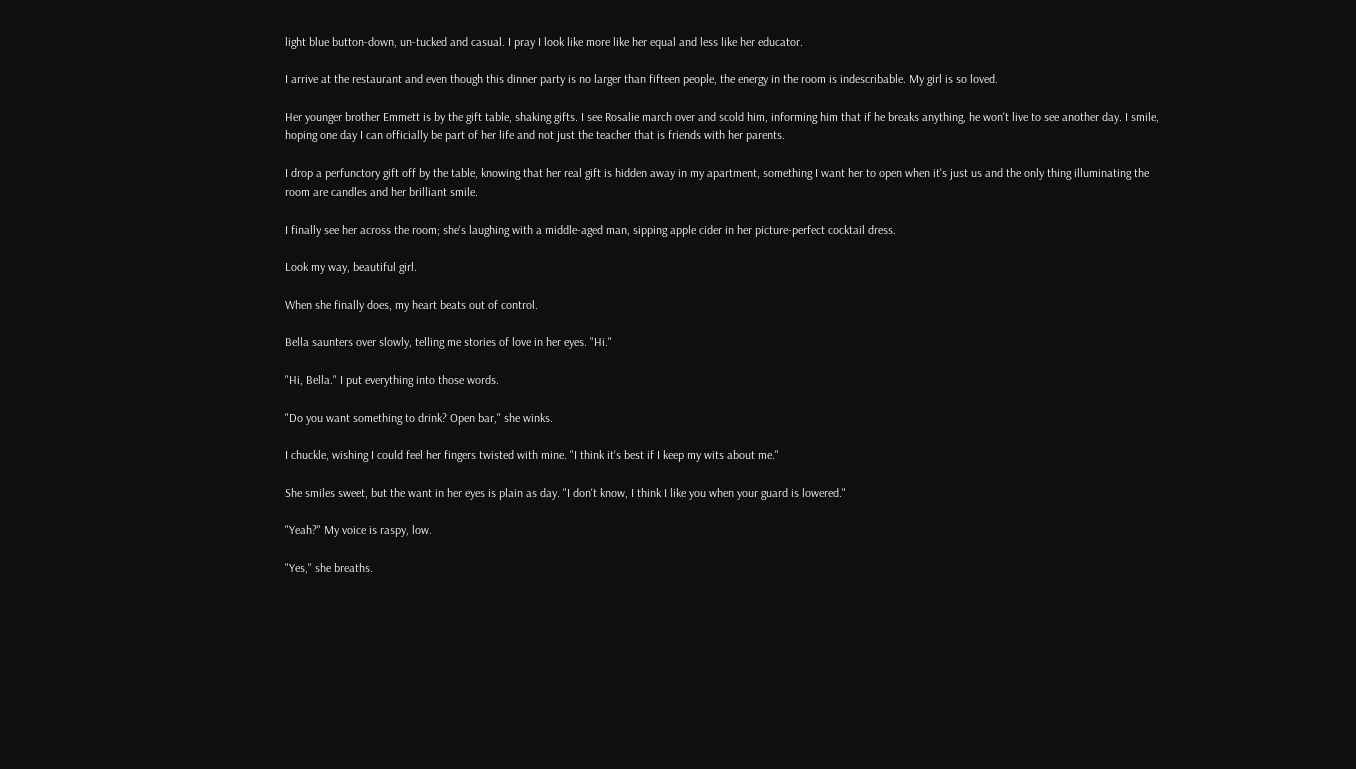light blue button-down, un-tucked and casual. I pray I look like more like her equal and less like her educator.

I arrive at the restaurant and even though this dinner party is no larger than fifteen people, the energy in the room is indescribable. My girl is so loved.

Her younger brother Emmett is by the gift table, shaking gifts. I see Rosalie march over and scold him, informing him that if he breaks anything, he won't live to see another day. I smile, hoping one day I can officially be part of her life and not just the teacher that is friends with her parents.

I drop a perfunctory gift off by the table, knowing that her real gift is hidden away in my apartment, something I want her to open when it's just us and the only thing illuminating the room are candles and her brilliant smile.

I finally see her across the room; she's laughing with a middle-aged man, sipping apple cider in her picture-perfect cocktail dress.

Look my way, beautiful girl.

When she finally does, my heart beats out of control.

Bella saunters over slowly, telling me stories of love in her eyes. "Hi."

"Hi, Bella." I put everything into those words.

"Do you want something to drink? Open bar," she winks.

I chuckle, wishing I could feel her fingers twisted with mine. "I think it's best if I keep my wits about me."

She smiles sweet, but the want in her eyes is plain as day. "I don't know, I think I like you when your guard is lowered."

"Yeah?" My voice is raspy, low.

"Yes," she breaths.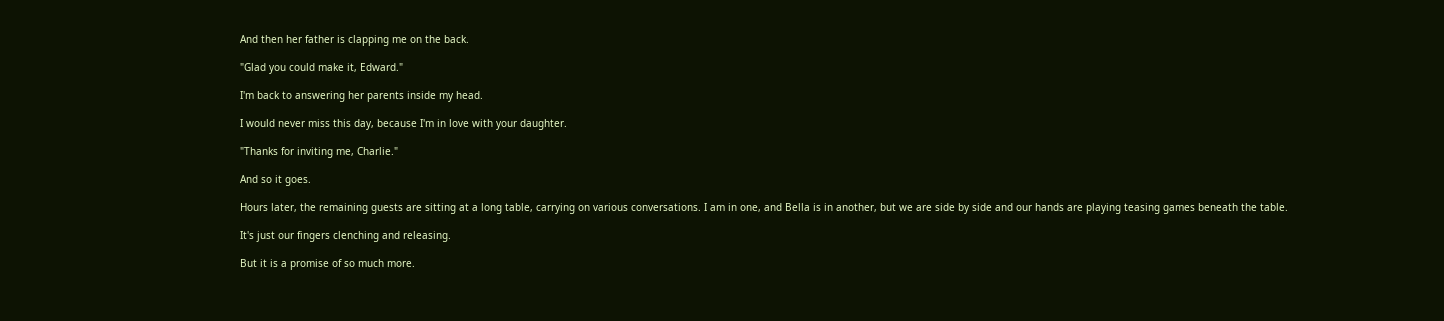And then her father is clapping me on the back.

"Glad you could make it, Edward."

I'm back to answering her parents inside my head.

I would never miss this day, because I'm in love with your daughter.

"Thanks for inviting me, Charlie."

And so it goes.

Hours later, the remaining guests are sitting at a long table, carrying on various conversations. I am in one, and Bella is in another, but we are side by side and our hands are playing teasing games beneath the table.

It's just our fingers clenching and releasing.

But it is a promise of so much more.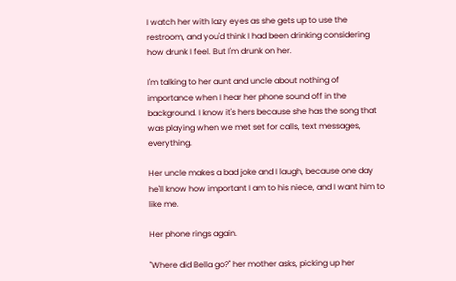I watch her with lazy eyes as she gets up to use the restroom, and you'd think I had been drinking considering how drunk I feel. But I'm drunk on her.

I'm talking to her aunt and uncle about nothing of importance when I hear her phone sound off in the background. I know it's hers because she has the song that was playing when we met set for calls, text messages, everything.

Her uncle makes a bad joke and I laugh, because one day he'll know how important I am to his niece, and I want him to like me.

Her phone rings again.

"Where did Bella go?" her mother asks, picking up her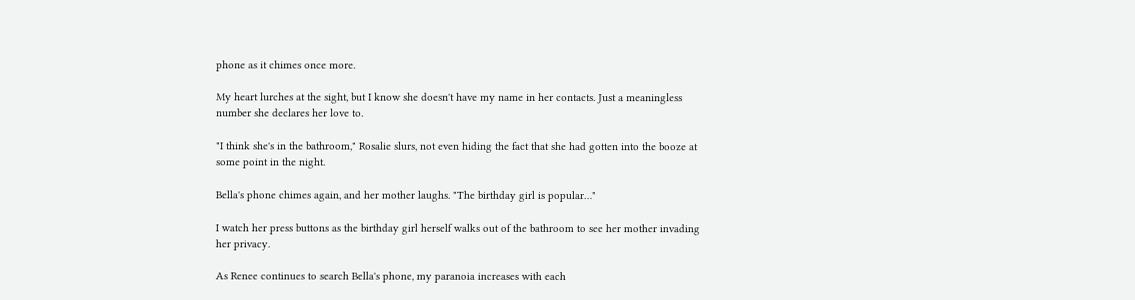phone as it chimes once more.

My heart lurches at the sight, but I know she doesn't have my name in her contacts. Just a meaningless number she declares her love to.

"I think she's in the bathroom," Rosalie slurs, not even hiding the fact that she had gotten into the booze at some point in the night.

Bella's phone chimes again, and her mother laughs. "The birthday girl is popular…"

I watch her press buttons as the birthday girl herself walks out of the bathroom to see her mother invading her privacy.

As Renee continues to search Bella's phone, my paranoia increases with each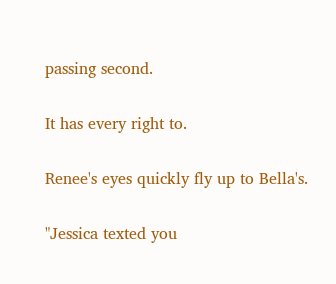passing second.

It has every right to.

Renee's eyes quickly fly up to Bella's.

"Jessica texted you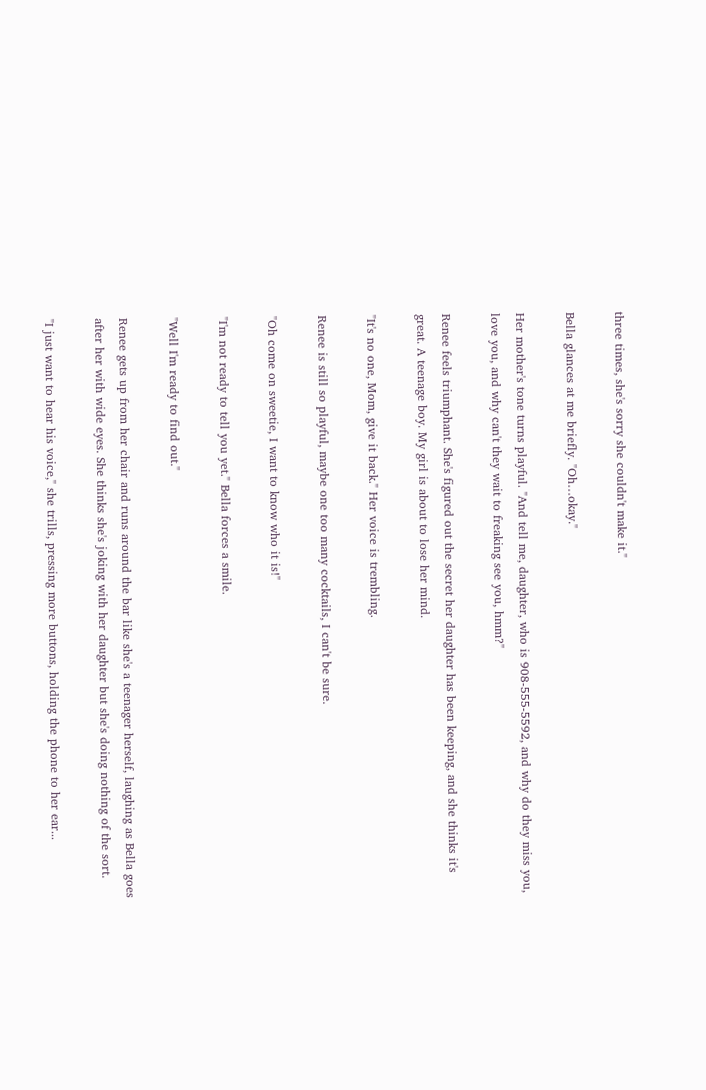three times, she's sorry she couldn't make it."

Bella glances at me briefly. "Oh…okay."

Her mother's tone turns playful. "And tell me, daughter, who is 908-555-5592, and why do they miss you, love you, and why can't they wait to freaking see you, hmm?"

Renee feels triumphant. She's figured out the secret her daughter has been keeping, and she thinks it's great. A teenage boy. My girl is about to lose her mind.

"It's no one, Mom, give it back." Her voice is trembling.

Renee is still so playful, maybe one too many cocktails, I can't be sure.

"Oh come on sweetie, I want to know who it is!"

"I'm not ready to tell you yet." Bella forces a smile.

"Well I'm ready to find out."

Renee gets up from her chair and runs around the bar like she's a teenager herself, laughing as Bella goes after her with wide eyes. She thinks she's joking with her daughter but she's doing nothing of the sort.

"I just want to hear his voice," she trills, pressing more buttons, holding the phone to her ear...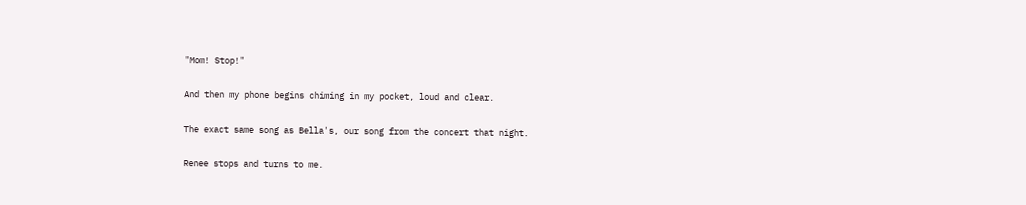"Mom! Stop!"

And then my phone begins chiming in my pocket, loud and clear.

The exact same song as Bella's, our song from the concert that night.

Renee stops and turns to me.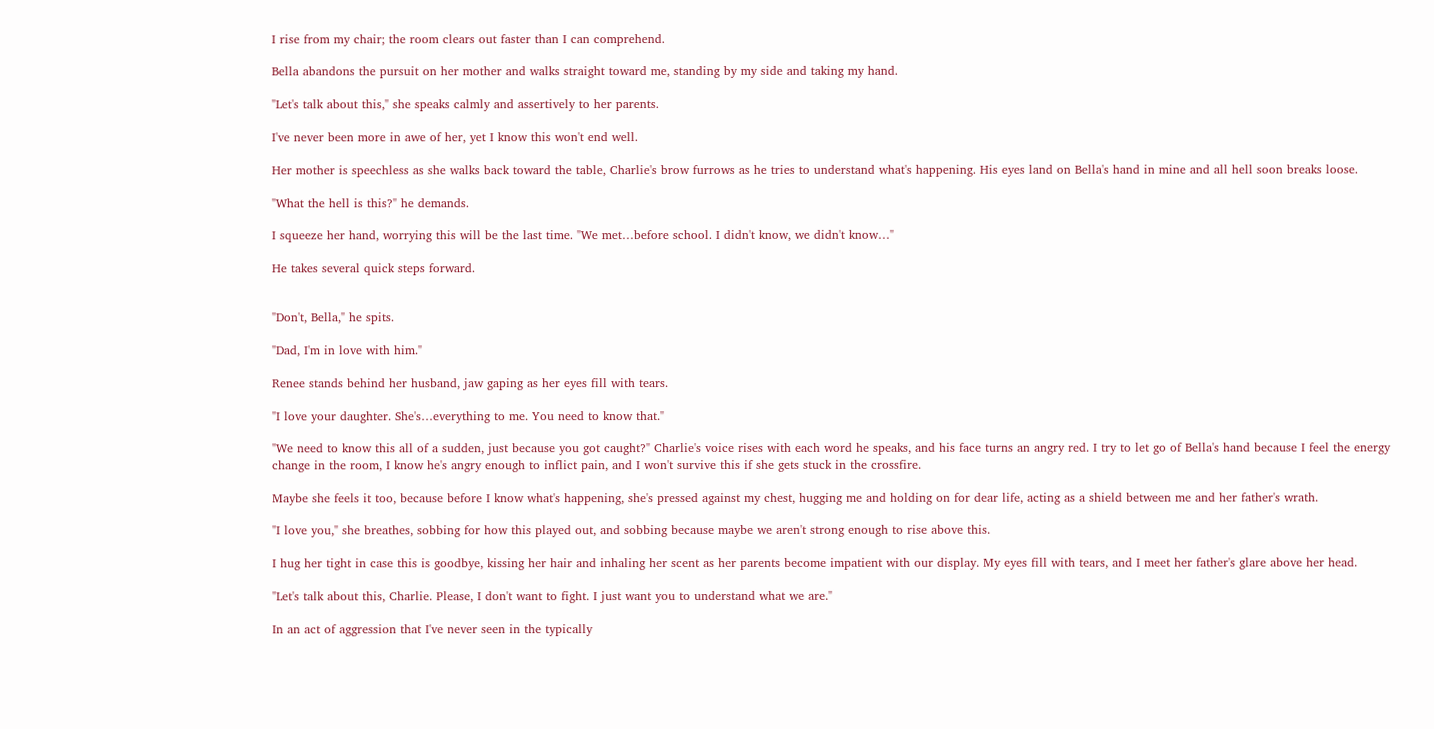I rise from my chair; the room clears out faster than I can comprehend.

Bella abandons the pursuit on her mother and walks straight toward me, standing by my side and taking my hand.

"Let's talk about this," she speaks calmly and assertively to her parents.

I've never been more in awe of her, yet I know this won't end well.

Her mother is speechless as she walks back toward the table, Charlie's brow furrows as he tries to understand what's happening. His eyes land on Bella's hand in mine and all hell soon breaks loose.

"What the hell is this?" he demands.

I squeeze her hand, worrying this will be the last time. "We met…before school. I didn't know, we didn't know…"

He takes several quick steps forward.


"Don't, Bella," he spits.

"Dad, I'm in love with him."

Renee stands behind her husband, jaw gaping as her eyes fill with tears.

"I love your daughter. She's…everything to me. You need to know that."

"We need to know this all of a sudden, just because you got caught?" Charlie's voice rises with each word he speaks, and his face turns an angry red. I try to let go of Bella's hand because I feel the energy change in the room, I know he's angry enough to inflict pain, and I won't survive this if she gets stuck in the crossfire.

Maybe she feels it too, because before I know what's happening, she's pressed against my chest, hugging me and holding on for dear life, acting as a shield between me and her father's wrath.

"I love you," she breathes, sobbing for how this played out, and sobbing because maybe we aren't strong enough to rise above this.

I hug her tight in case this is goodbye, kissing her hair and inhaling her scent as her parents become impatient with our display. My eyes fill with tears, and I meet her father's glare above her head.

"Let's talk about this, Charlie. Please, I don't want to fight. I just want you to understand what we are."

In an act of aggression that I've never seen in the typically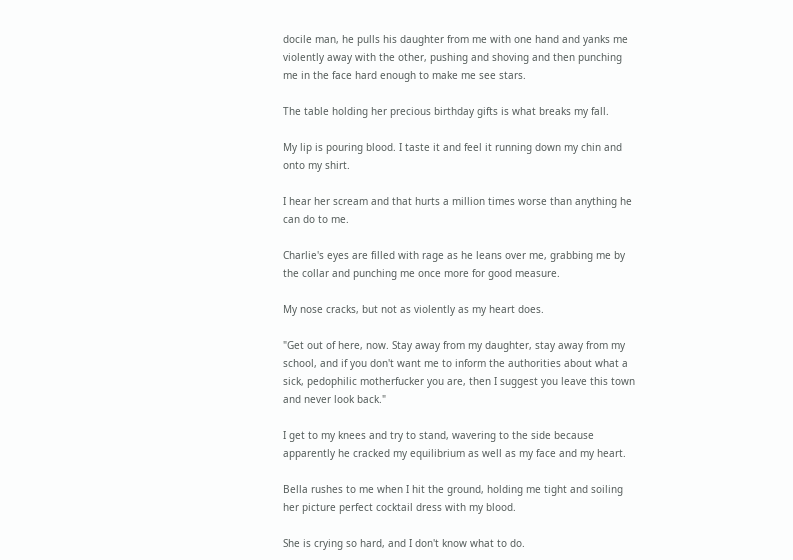docile man, he pulls his daughter from me with one hand and yanks me violently away with the other, pushing and shoving and then punching me in the face hard enough to make me see stars.

The table holding her precious birthday gifts is what breaks my fall.

My lip is pouring blood. I taste it and feel it running down my chin and onto my shirt.

I hear her scream and that hurts a million times worse than anything he can do to me.

Charlie's eyes are filled with rage as he leans over me, grabbing me by the collar and punching me once more for good measure.

My nose cracks, but not as violently as my heart does.

"Get out of here, now. Stay away from my daughter, stay away from my school, and if you don't want me to inform the authorities about what a sick, pedophilic motherfucker you are, then I suggest you leave this town and never look back."

I get to my knees and try to stand, wavering to the side because apparently he cracked my equilibrium as well as my face and my heart.

Bella rushes to me when I hit the ground, holding me tight and soiling her picture perfect cocktail dress with my blood.

She is crying so hard, and I don't know what to do.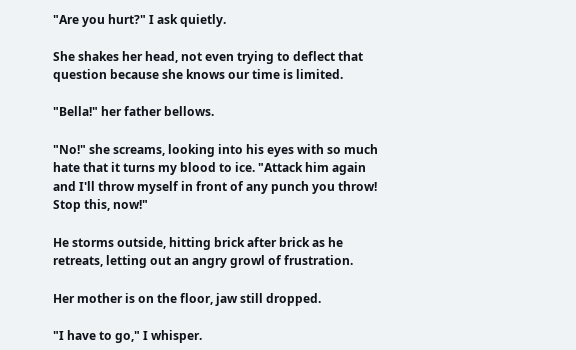"Are you hurt?" I ask quietly.

She shakes her head, not even trying to deflect that question because she knows our time is limited.

"Bella!" her father bellows.

"No!" she screams, looking into his eyes with so much hate that it turns my blood to ice. "Attack him again and I'll throw myself in front of any punch you throw! Stop this, now!"

He storms outside, hitting brick after brick as he retreats, letting out an angry growl of frustration.

Her mother is on the floor, jaw still dropped.

"I have to go," I whisper.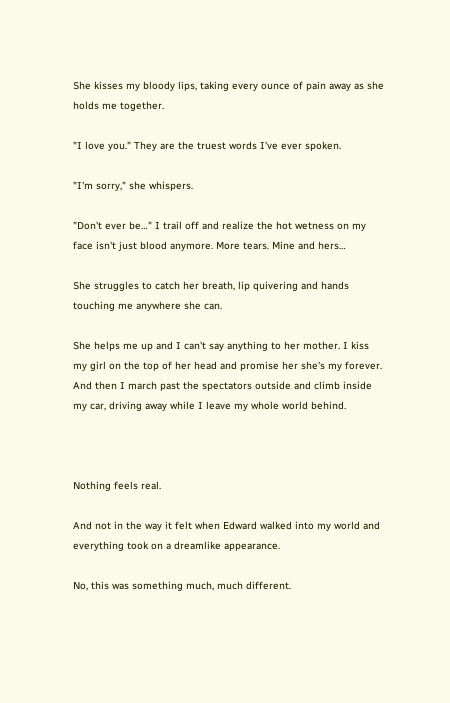She kisses my bloody lips, taking every ounce of pain away as she holds me together.

"I love you." They are the truest words I've ever spoken.

"I'm sorry," she whispers.

"Don't ever be…" I trail off and realize the hot wetness on my face isn't just blood anymore. More tears. Mine and hers…

She struggles to catch her breath, lip quivering and hands touching me anywhere she can.

She helps me up and I can't say anything to her mother. I kiss my girl on the top of her head and promise her she's my forever. And then I march past the spectators outside and climb inside my car, driving away while I leave my whole world behind.



Nothing feels real.

And not in the way it felt when Edward walked into my world and everything took on a dreamlike appearance.

No, this was something much, much different.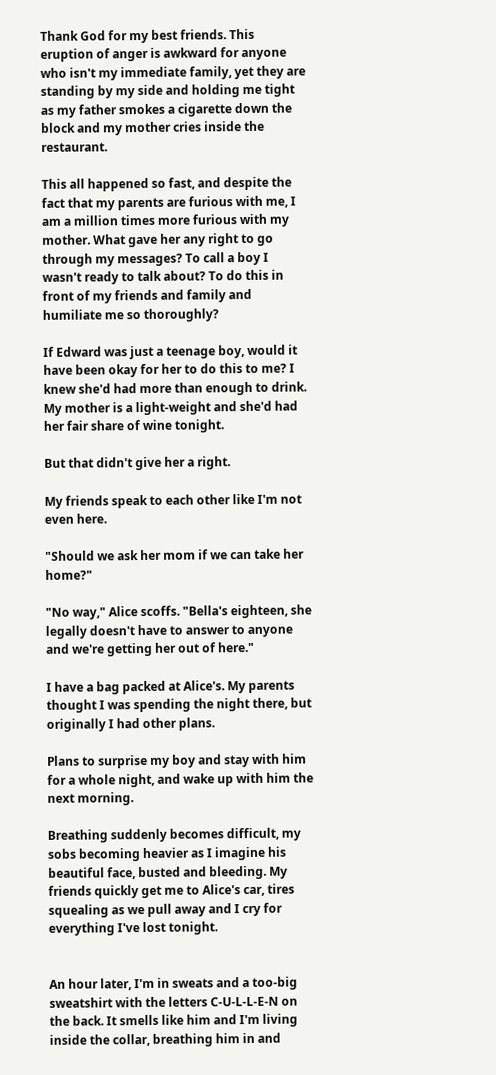Thank God for my best friends. This eruption of anger is awkward for anyone who isn't my immediate family, yet they are standing by my side and holding me tight as my father smokes a cigarette down the block and my mother cries inside the restaurant.

This all happened so fast, and despite the fact that my parents are furious with me, I am a million times more furious with my mother. What gave her any right to go through my messages? To call a boy I wasn't ready to talk about? To do this in front of my friends and family and humiliate me so thoroughly?

If Edward was just a teenage boy, would it have been okay for her to do this to me? I knew she'd had more than enough to drink. My mother is a light-weight and she'd had her fair share of wine tonight.

But that didn't give her a right.

My friends speak to each other like I'm not even here.

"Should we ask her mom if we can take her home?"

"No way," Alice scoffs. "Bella's eighteen, she legally doesn't have to answer to anyone and we're getting her out of here."

I have a bag packed at Alice's. My parents thought I was spending the night there, but originally I had other plans.

Plans to surprise my boy and stay with him for a whole night, and wake up with him the next morning.

Breathing suddenly becomes difficult, my sobs becoming heavier as I imagine his beautiful face, busted and bleeding. My friends quickly get me to Alice's car, tires squealing as we pull away and I cry for everything I've lost tonight.


An hour later, I'm in sweats and a too-big sweatshirt with the letters C-U-L-L-E-N on the back. It smells like him and I'm living inside the collar, breathing him in and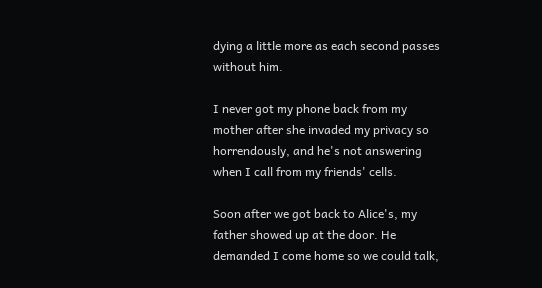dying a little more as each second passes without him.

I never got my phone back from my mother after she invaded my privacy so horrendously, and he's not answering when I call from my friends' cells.

Soon after we got back to Alice's, my father showed up at the door. He demanded I come home so we could talk,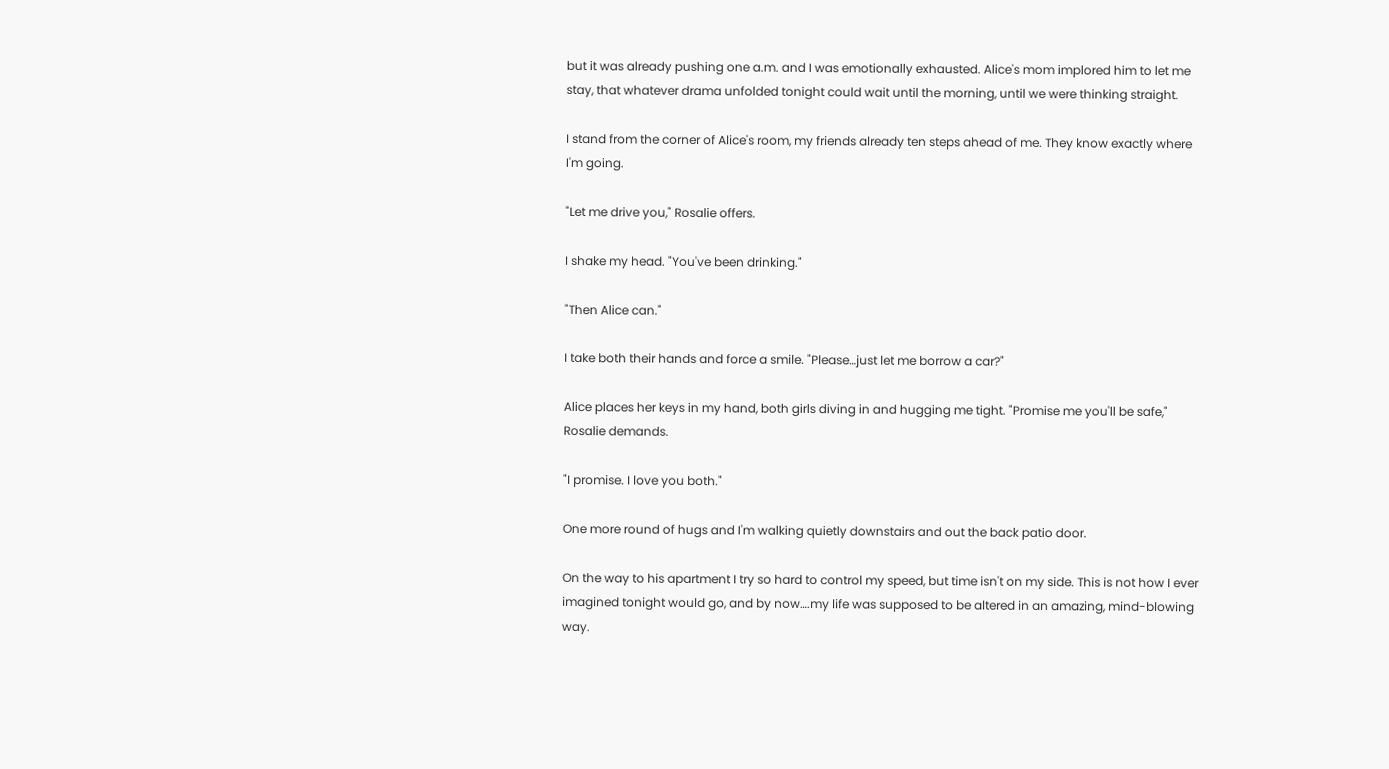but it was already pushing one a.m. and I was emotionally exhausted. Alice's mom implored him to let me stay, that whatever drama unfolded tonight could wait until the morning, until we were thinking straight.

I stand from the corner of Alice's room, my friends already ten steps ahead of me. They know exactly where I'm going.

"Let me drive you," Rosalie offers.

I shake my head. "You've been drinking."

"Then Alice can."

I take both their hands and force a smile. "Please…just let me borrow a car?"

Alice places her keys in my hand, both girls diving in and hugging me tight. "Promise me you'll be safe," Rosalie demands.

"I promise. I love you both."

One more round of hugs and I'm walking quietly downstairs and out the back patio door.

On the way to his apartment I try so hard to control my speed, but time isn't on my side. This is not how I ever imagined tonight would go, and by now….my life was supposed to be altered in an amazing, mind-blowing way.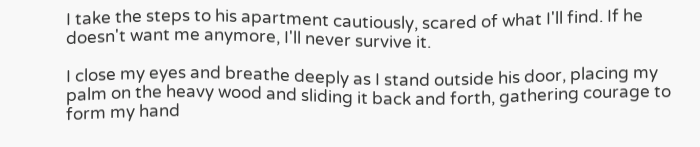I take the steps to his apartment cautiously, scared of what I'll find. If he doesn't want me anymore, I'll never survive it.

I close my eyes and breathe deeply as I stand outside his door, placing my palm on the heavy wood and sliding it back and forth, gathering courage to form my hand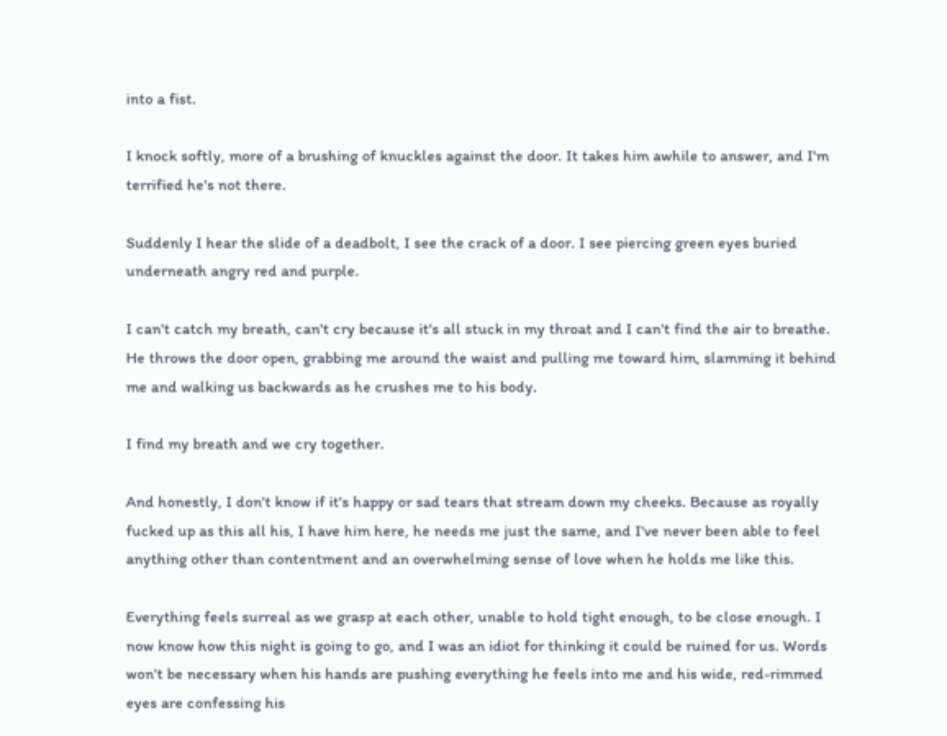into a fist.

I knock softly, more of a brushing of knuckles against the door. It takes him awhile to answer, and I'm terrified he's not there.

Suddenly I hear the slide of a deadbolt, I see the crack of a door. I see piercing green eyes buried underneath angry red and purple.

I can't catch my breath, can't cry because it's all stuck in my throat and I can't find the air to breathe. He throws the door open, grabbing me around the waist and pulling me toward him, slamming it behind me and walking us backwards as he crushes me to his body.

I find my breath and we cry together.

And honestly, I don't know if it's happy or sad tears that stream down my cheeks. Because as royally fucked up as this all his, I have him here, he needs me just the same, and I've never been able to feel anything other than contentment and an overwhelming sense of love when he holds me like this.

Everything feels surreal as we grasp at each other, unable to hold tight enough, to be close enough. I now know how this night is going to go, and I was an idiot for thinking it could be ruined for us. Words won't be necessary when his hands are pushing everything he feels into me and his wide, red-rimmed eyes are confessing his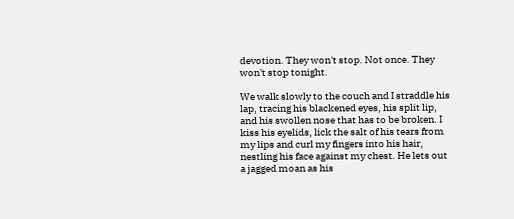devotion. They won't stop. Not once. They won't stop tonight.

We walk slowly to the couch and I straddle his lap, tracing his blackened eyes, his split lip, and his swollen nose that has to be broken. I kiss his eyelids, lick the salt of his tears from my lips and curl my fingers into his hair, nestling his face against my chest. He lets out a jagged moan as his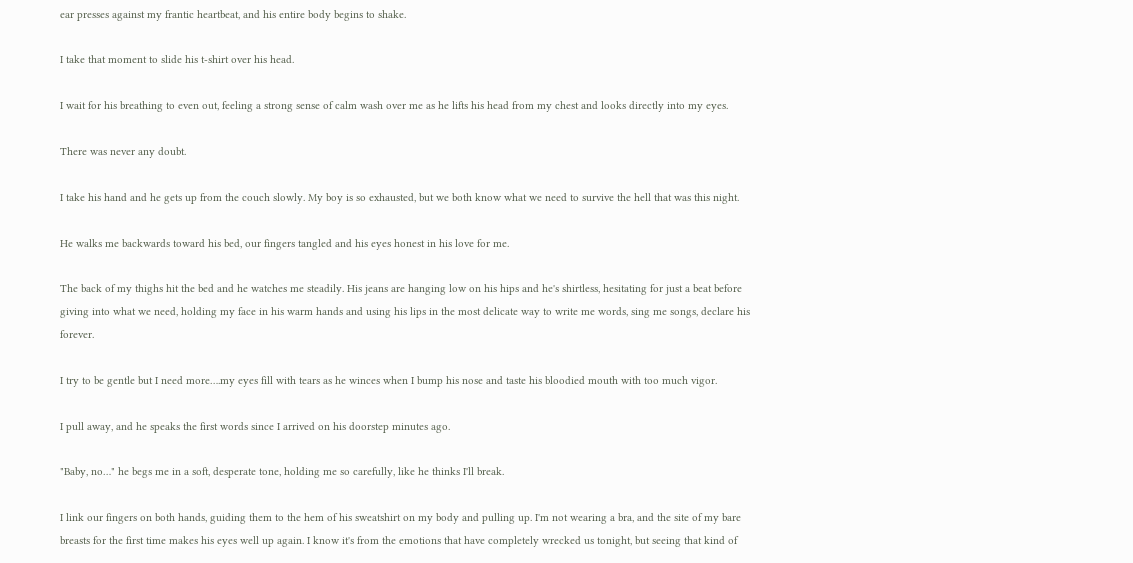ear presses against my frantic heartbeat, and his entire body begins to shake.

I take that moment to slide his t-shirt over his head.

I wait for his breathing to even out, feeling a strong sense of calm wash over me as he lifts his head from my chest and looks directly into my eyes.

There was never any doubt.

I take his hand and he gets up from the couch slowly. My boy is so exhausted, but we both know what we need to survive the hell that was this night.

He walks me backwards toward his bed, our fingers tangled and his eyes honest in his love for me.

The back of my thighs hit the bed and he watches me steadily. His jeans are hanging low on his hips and he's shirtless, hesitating for just a beat before giving into what we need, holding my face in his warm hands and using his lips in the most delicate way to write me words, sing me songs, declare his forever.

I try to be gentle but I need more….my eyes fill with tears as he winces when I bump his nose and taste his bloodied mouth with too much vigor.

I pull away, and he speaks the first words since I arrived on his doorstep minutes ago.

"Baby, no…" he begs me in a soft, desperate tone, holding me so carefully, like he thinks I'll break.

I link our fingers on both hands, guiding them to the hem of his sweatshirt on my body and pulling up. I'm not wearing a bra, and the site of my bare breasts for the first time makes his eyes well up again. I know it's from the emotions that have completely wrecked us tonight, but seeing that kind of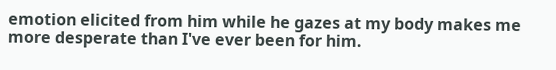emotion elicited from him while he gazes at my body makes me more desperate than I've ever been for him.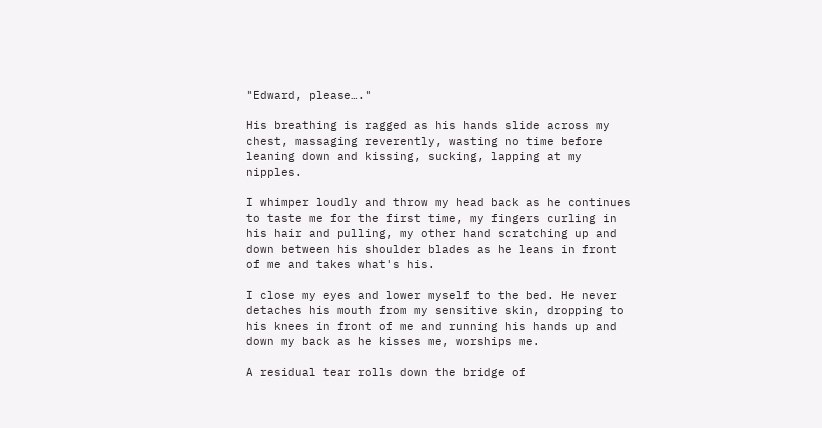"Edward, please…."

His breathing is ragged as his hands slide across my chest, massaging reverently, wasting no time before leaning down and kissing, sucking, lapping at my nipples.

I whimper loudly and throw my head back as he continues to taste me for the first time, my fingers curling in his hair and pulling, my other hand scratching up and down between his shoulder blades as he leans in front of me and takes what's his.

I close my eyes and lower myself to the bed. He never detaches his mouth from my sensitive skin, dropping to his knees in front of me and running his hands up and down my back as he kisses me, worships me.

A residual tear rolls down the bridge of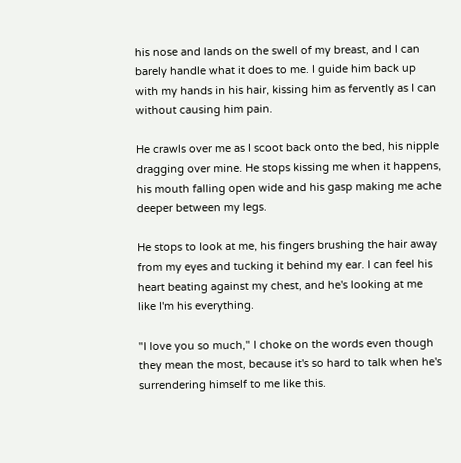his nose and lands on the swell of my breast, and I can barely handle what it does to me. I guide him back up with my hands in his hair, kissing him as fervently as I can without causing him pain.

He crawls over me as I scoot back onto the bed, his nipple dragging over mine. He stops kissing me when it happens, his mouth falling open wide and his gasp making me ache deeper between my legs.

He stops to look at me, his fingers brushing the hair away from my eyes and tucking it behind my ear. I can feel his heart beating against my chest, and he's looking at me like I'm his everything.

"I love you so much," I choke on the words even though they mean the most, because it's so hard to talk when he's surrendering himself to me like this.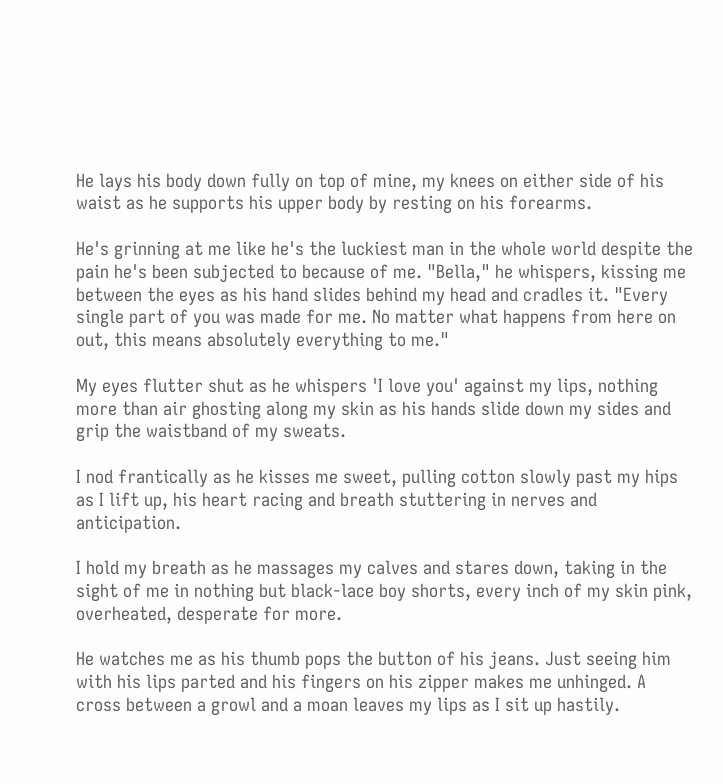He lays his body down fully on top of mine, my knees on either side of his waist as he supports his upper body by resting on his forearms.

He's grinning at me like he's the luckiest man in the whole world despite the pain he's been subjected to because of me. "Bella," he whispers, kissing me between the eyes as his hand slides behind my head and cradles it. "Every single part of you was made for me. No matter what happens from here on out, this means absolutely everything to me."

My eyes flutter shut as he whispers 'I love you' against my lips, nothing more than air ghosting along my skin as his hands slide down my sides and grip the waistband of my sweats.

I nod frantically as he kisses me sweet, pulling cotton slowly past my hips as I lift up, his heart racing and breath stuttering in nerves and anticipation.

I hold my breath as he massages my calves and stares down, taking in the sight of me in nothing but black-lace boy shorts, every inch of my skin pink, overheated, desperate for more.

He watches me as his thumb pops the button of his jeans. Just seeing him with his lips parted and his fingers on his zipper makes me unhinged. A cross between a growl and a moan leaves my lips as I sit up hastily.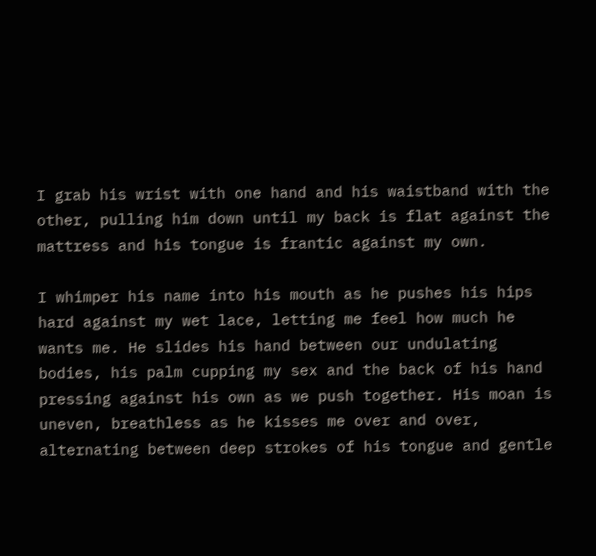I grab his wrist with one hand and his waistband with the other, pulling him down until my back is flat against the mattress and his tongue is frantic against my own.

I whimper his name into his mouth as he pushes his hips hard against my wet lace, letting me feel how much he wants me. He slides his hand between our undulating bodies, his palm cupping my sex and the back of his hand pressing against his own as we push together. His moan is uneven, breathless as he kisses me over and over, alternating between deep strokes of his tongue and gentle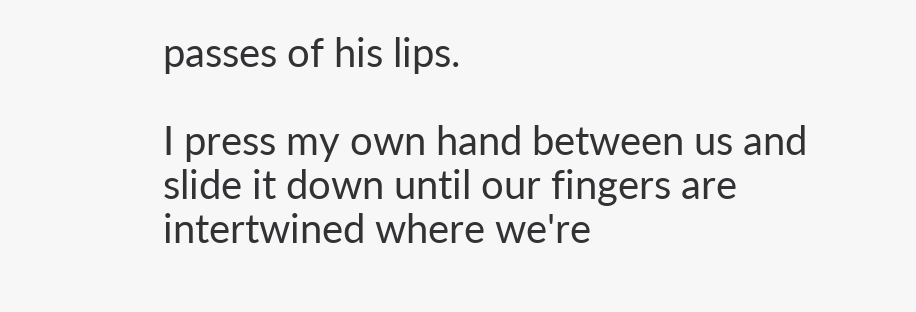passes of his lips.

I press my own hand between us and slide it down until our fingers are intertwined where we're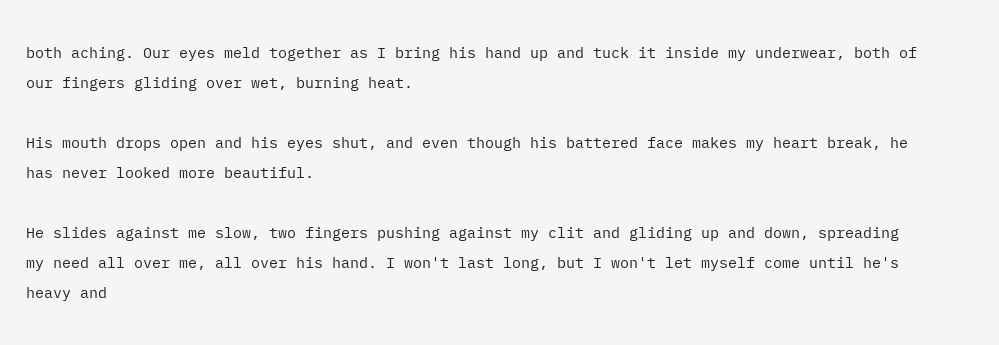both aching. Our eyes meld together as I bring his hand up and tuck it inside my underwear, both of our fingers gliding over wet, burning heat.

His mouth drops open and his eyes shut, and even though his battered face makes my heart break, he has never looked more beautiful.

He slides against me slow, two fingers pushing against my clit and gliding up and down, spreading my need all over me, all over his hand. I won't last long, but I won't let myself come until he's heavy and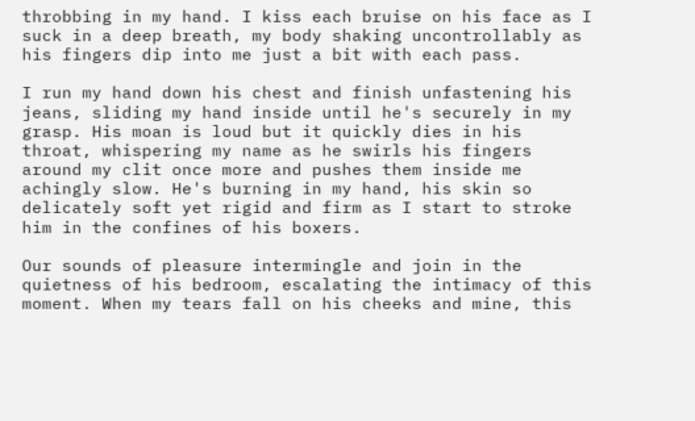throbbing in my hand. I kiss each bruise on his face as I suck in a deep breath, my body shaking uncontrollably as his fingers dip into me just a bit with each pass.

I run my hand down his chest and finish unfastening his jeans, sliding my hand inside until he's securely in my grasp. His moan is loud but it quickly dies in his throat, whispering my name as he swirls his fingers around my clit once more and pushes them inside me achingly slow. He's burning in my hand, his skin so delicately soft yet rigid and firm as I start to stroke him in the confines of his boxers.

Our sounds of pleasure intermingle and join in the quietness of his bedroom, escalating the intimacy of this moment. When my tears fall on his cheeks and mine, this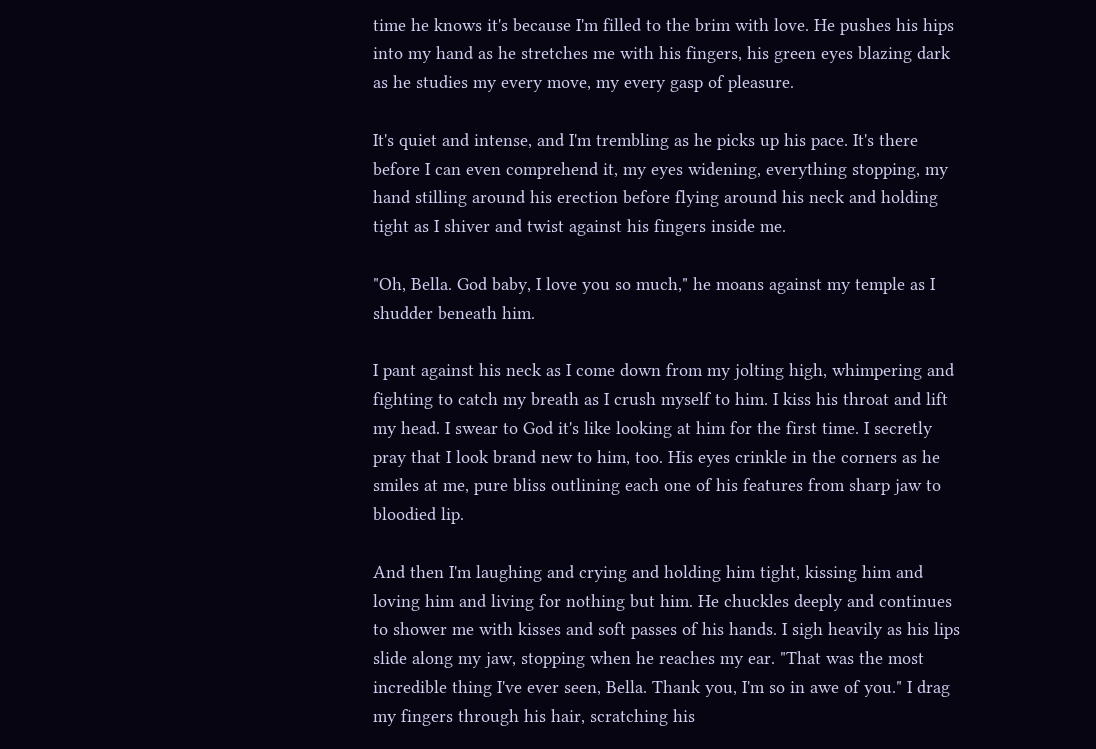time he knows it's because I'm filled to the brim with love. He pushes his hips into my hand as he stretches me with his fingers, his green eyes blazing dark as he studies my every move, my every gasp of pleasure.

It's quiet and intense, and I'm trembling as he picks up his pace. It's there before I can even comprehend it, my eyes widening, everything stopping, my hand stilling around his erection before flying around his neck and holding tight as I shiver and twist against his fingers inside me.

"Oh, Bella. God baby, I love you so much," he moans against my temple as I shudder beneath him.

I pant against his neck as I come down from my jolting high, whimpering and fighting to catch my breath as I crush myself to him. I kiss his throat and lift my head. I swear to God it's like looking at him for the first time. I secretly pray that I look brand new to him, too. His eyes crinkle in the corners as he smiles at me, pure bliss outlining each one of his features from sharp jaw to bloodied lip.

And then I'm laughing and crying and holding him tight, kissing him and loving him and living for nothing but him. He chuckles deeply and continues to shower me with kisses and soft passes of his hands. I sigh heavily as his lips slide along my jaw, stopping when he reaches my ear. "That was the most incredible thing I've ever seen, Bella. Thank you, I'm so in awe of you." I drag my fingers through his hair, scratching his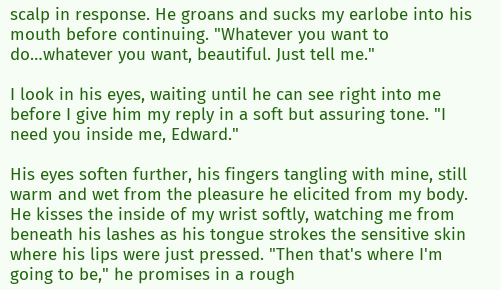scalp in response. He groans and sucks my earlobe into his mouth before continuing. "Whatever you want to do…whatever you want, beautiful. Just tell me."

I look in his eyes, waiting until he can see right into me before I give him my reply in a soft but assuring tone. "I need you inside me, Edward."

His eyes soften further, his fingers tangling with mine, still warm and wet from the pleasure he elicited from my body. He kisses the inside of my wrist softly, watching me from beneath his lashes as his tongue strokes the sensitive skin where his lips were just pressed. "Then that's where I'm going to be," he promises in a rough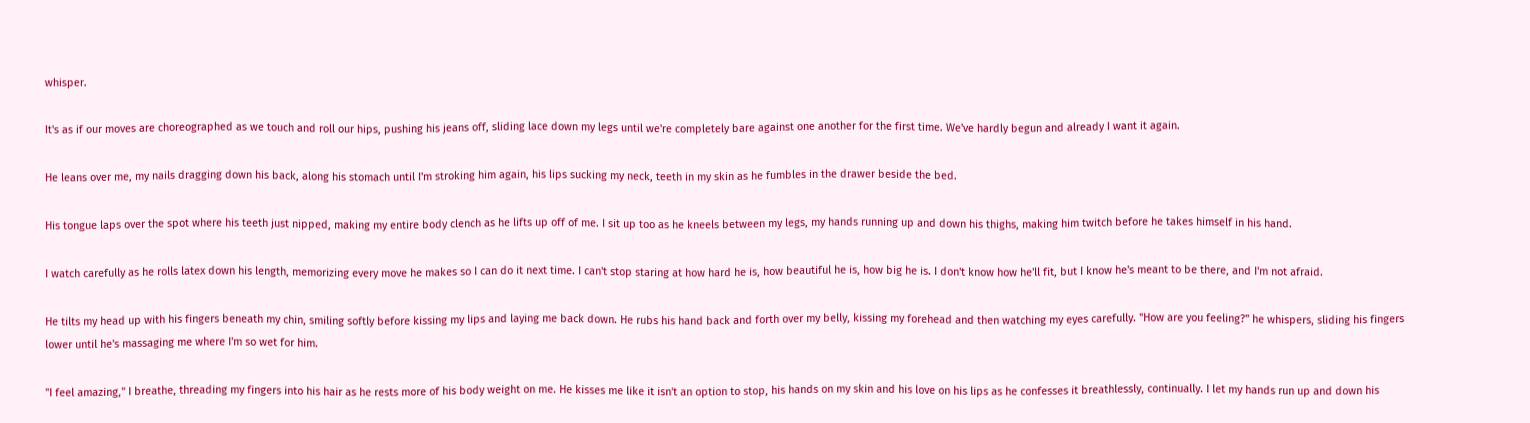whisper.

It's as if our moves are choreographed as we touch and roll our hips, pushing his jeans off, sliding lace down my legs until we're completely bare against one another for the first time. We've hardly begun and already I want it again.

He leans over me, my nails dragging down his back, along his stomach until I'm stroking him again, his lips sucking my neck, teeth in my skin as he fumbles in the drawer beside the bed.

His tongue laps over the spot where his teeth just nipped, making my entire body clench as he lifts up off of me. I sit up too as he kneels between my legs, my hands running up and down his thighs, making him twitch before he takes himself in his hand.

I watch carefully as he rolls latex down his length, memorizing every move he makes so I can do it next time. I can't stop staring at how hard he is, how beautiful he is, how big he is. I don't know how he'll fit, but I know he's meant to be there, and I'm not afraid.

He tilts my head up with his fingers beneath my chin, smiling softly before kissing my lips and laying me back down. He rubs his hand back and forth over my belly, kissing my forehead and then watching my eyes carefully. "How are you feeling?" he whispers, sliding his fingers lower until he's massaging me where I'm so wet for him.

"I feel amazing," I breathe, threading my fingers into his hair as he rests more of his body weight on me. He kisses me like it isn't an option to stop, his hands on my skin and his love on his lips as he confesses it breathlessly, continually. I let my hands run up and down his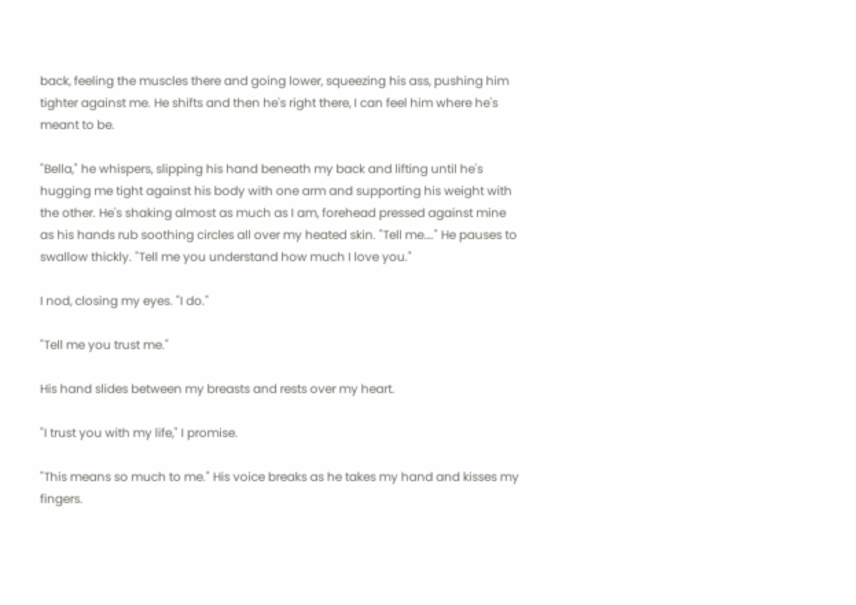back, feeling the muscles there and going lower, squeezing his ass, pushing him tighter against me. He shifts and then he's right there, I can feel him where he's meant to be.

"Bella," he whispers, slipping his hand beneath my back and lifting until he's hugging me tight against his body with one arm and supporting his weight with the other. He's shaking almost as much as I am, forehead pressed against mine as his hands rub soothing circles all over my heated skin. "Tell me…." He pauses to swallow thickly. "Tell me you understand how much I love you."

I nod, closing my eyes. "I do."

"Tell me you trust me."

His hand slides between my breasts and rests over my heart.

"I trust you with my life," I promise.

"This means so much to me." His voice breaks as he takes my hand and kisses my fingers.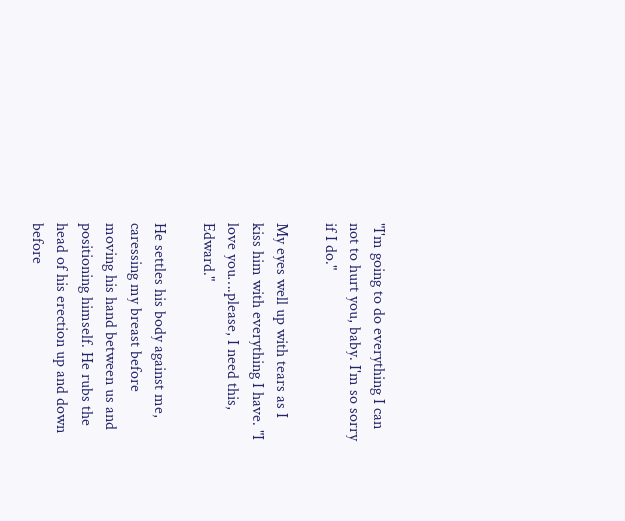"I'm going to do everything I can not to hurt you, baby. I'm so sorry if I do."

My eyes well up with tears as I kiss him with everything I have. "I love you….please, I need this, Edward."

He settles his body against me, caressing my breast before moving his hand between us and positioning himself. He rubs the head of his erection up and down before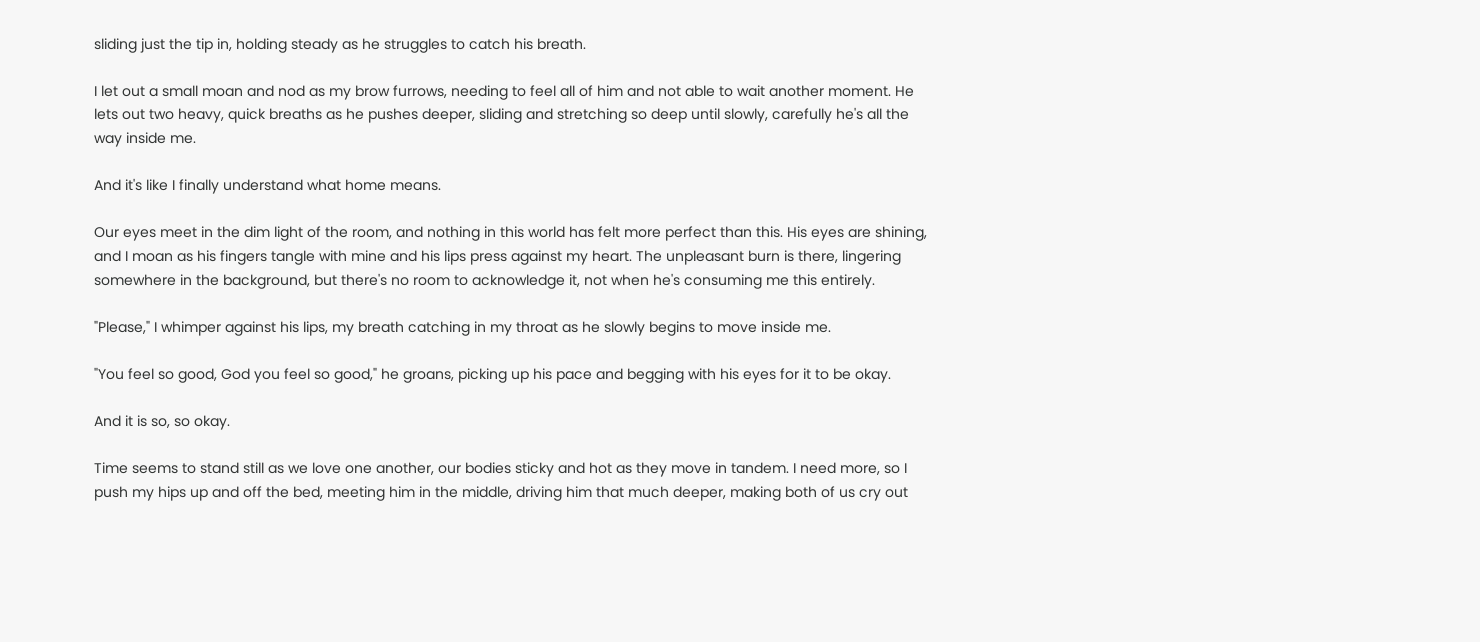sliding just the tip in, holding steady as he struggles to catch his breath.

I let out a small moan and nod as my brow furrows, needing to feel all of him and not able to wait another moment. He lets out two heavy, quick breaths as he pushes deeper, sliding and stretching so deep until slowly, carefully he's all the way inside me.

And it's like I finally understand what home means.

Our eyes meet in the dim light of the room, and nothing in this world has felt more perfect than this. His eyes are shining, and I moan as his fingers tangle with mine and his lips press against my heart. The unpleasant burn is there, lingering somewhere in the background, but there's no room to acknowledge it, not when he's consuming me this entirely.

"Please," I whimper against his lips, my breath catching in my throat as he slowly begins to move inside me.

"You feel so good, God you feel so good," he groans, picking up his pace and begging with his eyes for it to be okay.

And it is so, so okay.

Time seems to stand still as we love one another, our bodies sticky and hot as they move in tandem. I need more, so I push my hips up and off the bed, meeting him in the middle, driving him that much deeper, making both of us cry out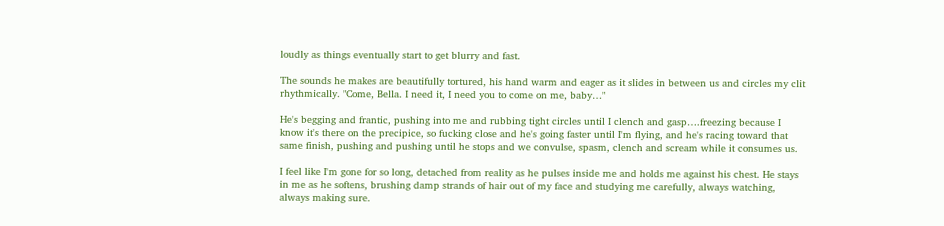loudly as things eventually start to get blurry and fast.

The sounds he makes are beautifully tortured, his hand warm and eager as it slides in between us and circles my clit rhythmically. "Come, Bella. I need it, I need you to come on me, baby…"

He's begging and frantic, pushing into me and rubbing tight circles until I clench and gasp….freezing because I know it's there on the precipice, so fucking close and he's going faster until I'm flying, and he's racing toward that same finish, pushing and pushing until he stops and we convulse, spasm, clench and scream while it consumes us.

I feel like I'm gone for so long, detached from reality as he pulses inside me and holds me against his chest. He stays in me as he softens, brushing damp strands of hair out of my face and studying me carefully, always watching, always making sure.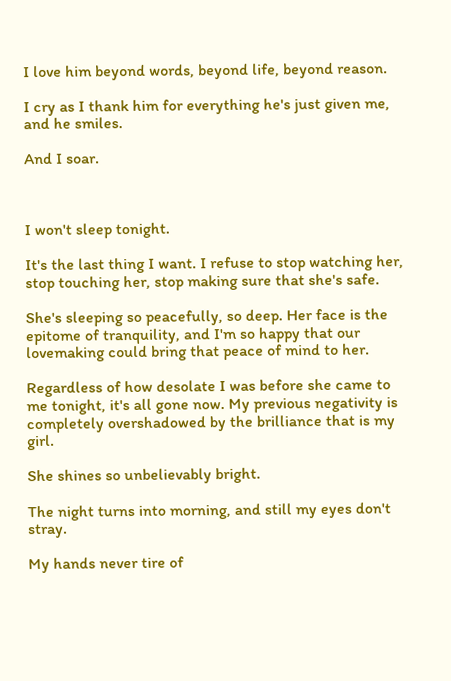I love him beyond words, beyond life, beyond reason.

I cry as I thank him for everything he's just given me, and he smiles.

And I soar.



I won't sleep tonight.

It's the last thing I want. I refuse to stop watching her, stop touching her, stop making sure that she's safe.

She's sleeping so peacefully, so deep. Her face is the epitome of tranquility, and I'm so happy that our lovemaking could bring that peace of mind to her.

Regardless of how desolate I was before she came to me tonight, it's all gone now. My previous negativity is completely overshadowed by the brilliance that is my girl.

She shines so unbelievably bright.

The night turns into morning, and still my eyes don't stray.

My hands never tire of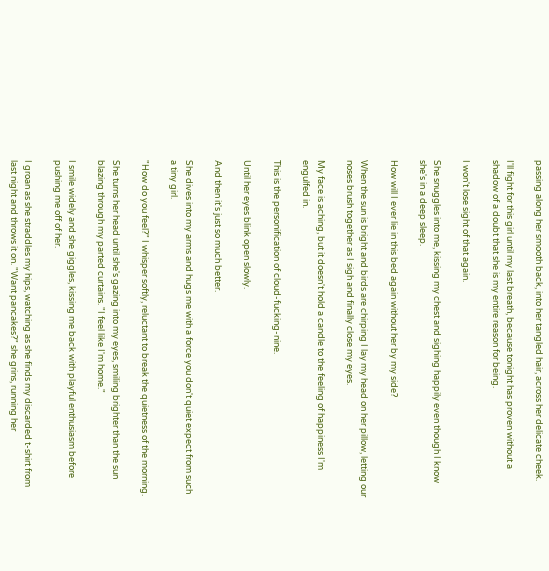passing along her smooth back, into her tangled hair, across her delicate cheek.

I'll fight for this girl until my last breath, because tonight has proven without a shadow of a doubt that she is my entire reason for being.

I won't lose sight of that again.

She snuggles into me, kissing my chest and sighing happily even though I know she's in a deep sleep.

How will I ever lie in this bed again without her by my side?

When the sun is bright and birds are chirping I lay my head on her pillow, letting our noses brush together as I sigh and finally close my eyes.

My face is aching, but it doesn't hold a candle to the feeling of happiness I'm engulfed in.

This is the personification of cloud-fucking-nine.

Until her eyes blink open slowly.

And then it's just so much better.

She dives into my arms and hugs me with a force you don't quiet expect from such a tiny girl.

"How do you feel?" I whisper softly, reluctant to break the quietness of the morning.

She turns her head until she's gazing into my eyes, smiling brighter than the sun blazing through my parted curtains. "I feel like I'm home."

I smile widely and she giggles, kissing me back with playful enthusiasm before pushing me off of her.

I groan as she straddles my hips, watching as she finds my discarded t-shirt from last night and throws it on. "Want pancakes?" she grins, running her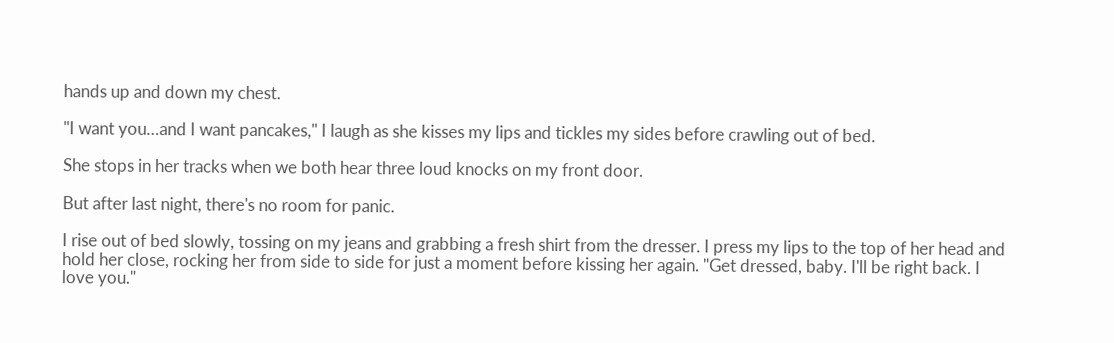hands up and down my chest.

"I want you…and I want pancakes," I laugh as she kisses my lips and tickles my sides before crawling out of bed.

She stops in her tracks when we both hear three loud knocks on my front door.

But after last night, there's no room for panic.

I rise out of bed slowly, tossing on my jeans and grabbing a fresh shirt from the dresser. I press my lips to the top of her head and hold her close, rocking her from side to side for just a moment before kissing her again. "Get dressed, baby. I'll be right back. I love you."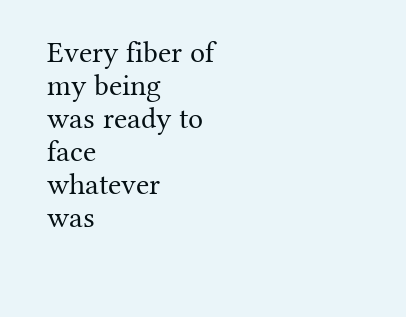Every fiber of my being was ready to face whatever was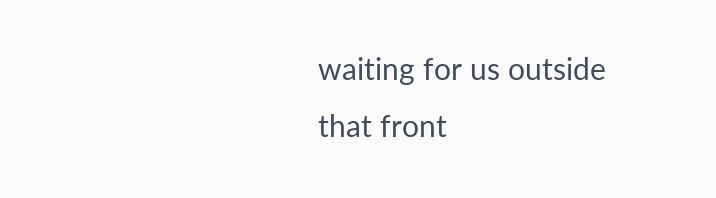waiting for us outside that front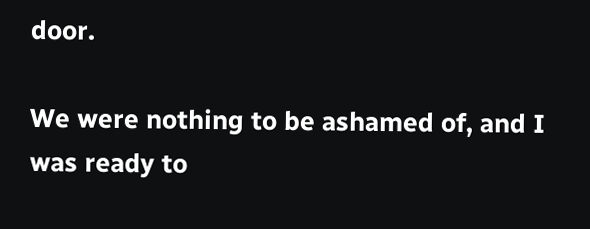door.

We were nothing to be ashamed of, and I was ready to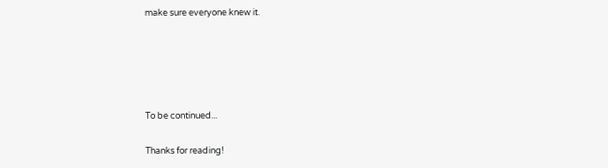make sure everyone knew it.





To be continued...

Thanks for reading!